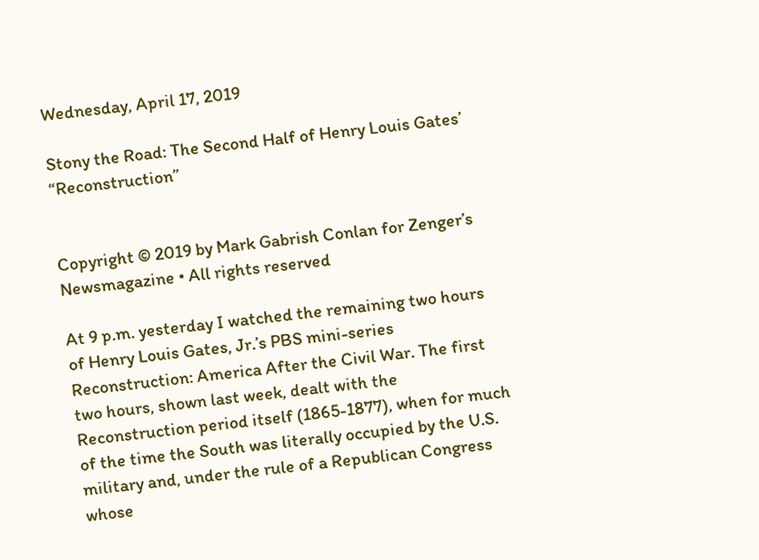Wednesday, April 17, 2019

Stony the Road: The Second Half of Henry Louis Gates’ “Reconstruction”


Copyright © 2019 by Mark Gabrish Conlan for Zenger’s Newsmagazine • All rights reserved

At 9 p.m. yesterday I watched the remaining two hours of Henry Louis Gates, Jr.’s PBS mini-series Reconstruction: America After the Civil War. The first two hours, shown last week, dealt with the Reconstruction period itself (1865-1877), when for much of the time the South was literally occupied by the U.S. military and, under the rule of a Republican Congress whose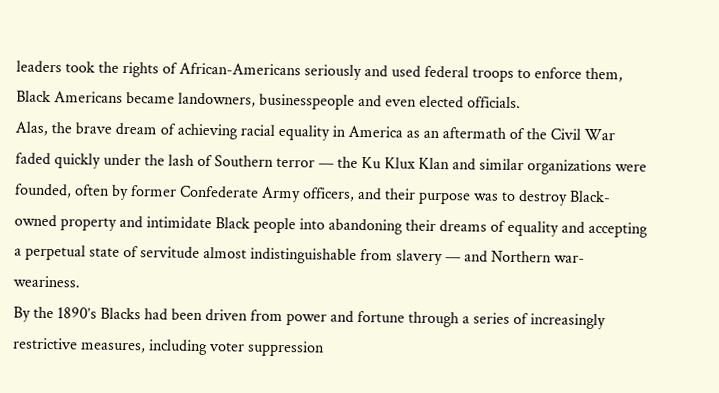leaders took the rights of African-Americans seriously and used federal troops to enforce them, Black Americans became landowners, businesspeople and even elected officials.
Alas, the brave dream of achieving racial equality in America as an aftermath of the Civil War faded quickly under the lash of Southern terror — the Ku Klux Klan and similar organizations were founded, often by former Confederate Army officers, and their purpose was to destroy Black-owned property and intimidate Black people into abandoning their dreams of equality and accepting a perpetual state of servitude almost indistinguishable from slavery — and Northern war-weariness.
By the 1890’s Blacks had been driven from power and fortune through a series of increasingly restrictive measures, including voter suppression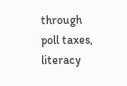through poll taxes, literacy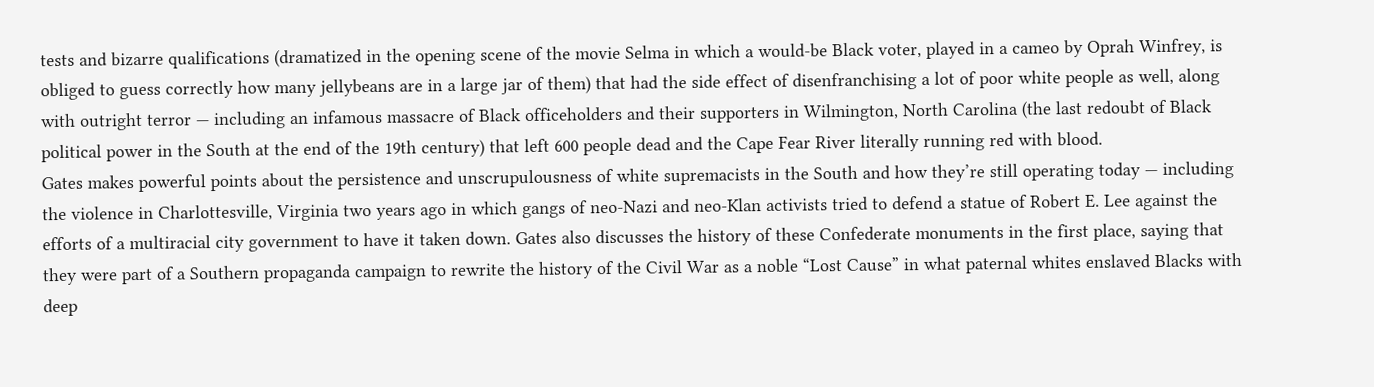tests and bizarre qualifications (dramatized in the opening scene of the movie Selma in which a would-be Black voter, played in a cameo by Oprah Winfrey, is obliged to guess correctly how many jellybeans are in a large jar of them) that had the side effect of disenfranchising a lot of poor white people as well, along with outright terror — including an infamous massacre of Black officeholders and their supporters in Wilmington, North Carolina (the last redoubt of Black political power in the South at the end of the 19th century) that left 600 people dead and the Cape Fear River literally running red with blood.
Gates makes powerful points about the persistence and unscrupulousness of white supremacists in the South and how they’re still operating today — including the violence in Charlottesville, Virginia two years ago in which gangs of neo-Nazi and neo-Klan activists tried to defend a statue of Robert E. Lee against the efforts of a multiracial city government to have it taken down. Gates also discusses the history of these Confederate monuments in the first place, saying that they were part of a Southern propaganda campaign to rewrite the history of the Civil War as a noble “Lost Cause” in what paternal whites enslaved Blacks with deep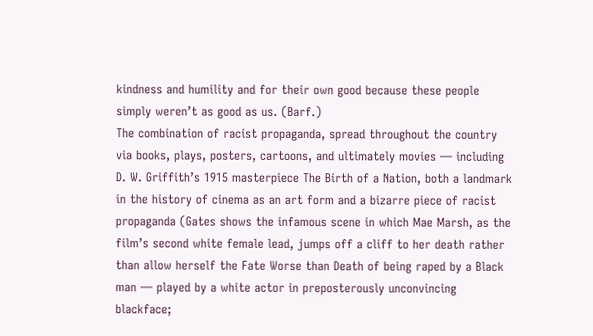kindness and humility and for their own good because these people simply weren’t as good as us. (Barf.)
The combination of racist propaganda, spread throughout the country via books, plays, posters, cartoons, and ultimately movies — including D. W. Griffith’s 1915 masterpiece The Birth of a Nation, both a landmark in the history of cinema as an art form and a bizarre piece of racist propaganda (Gates shows the infamous scene in which Mae Marsh, as the film’s second white female lead, jumps off a cliff to her death rather than allow herself the Fate Worse than Death of being raped by a Black man — played by a white actor in preposterously unconvincing blackface;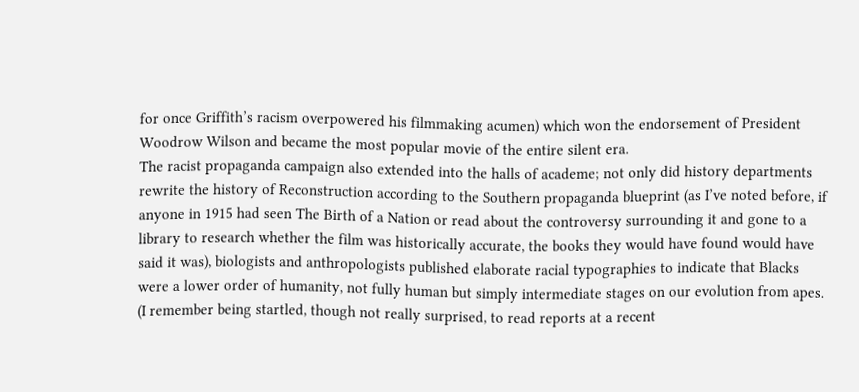for once Griffith’s racism overpowered his filmmaking acumen) which won the endorsement of President Woodrow Wilson and became the most popular movie of the entire silent era.
The racist propaganda campaign also extended into the halls of academe; not only did history departments rewrite the history of Reconstruction according to the Southern propaganda blueprint (as I’ve noted before, if anyone in 1915 had seen The Birth of a Nation or read about the controversy surrounding it and gone to a library to research whether the film was historically accurate, the books they would have found would have said it was), biologists and anthropologists published elaborate racial typographies to indicate that Blacks were a lower order of humanity, not fully human but simply intermediate stages on our evolution from apes. (I remember being startled, though not really surprised, to read reports at a recent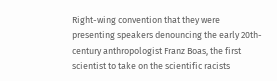Right-wing convention that they were presenting speakers denouncing the early 20th-century anthropologist Franz Boas, the first scientist to take on the scientific racists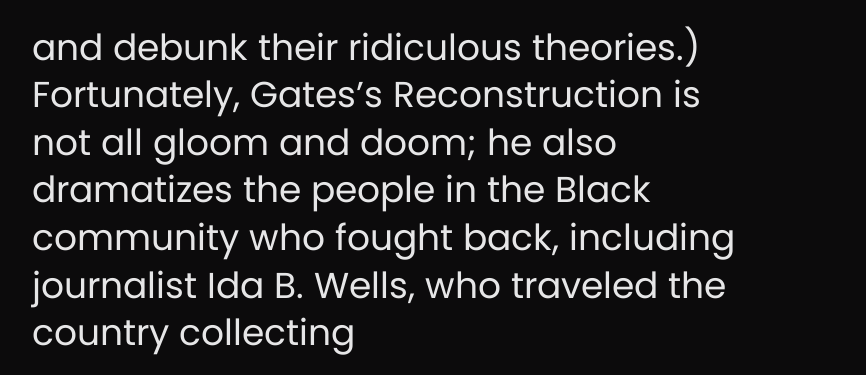and debunk their ridiculous theories.)
Fortunately, Gates’s Reconstruction is not all gloom and doom; he also dramatizes the people in the Black community who fought back, including journalist Ida B. Wells, who traveled the country collecting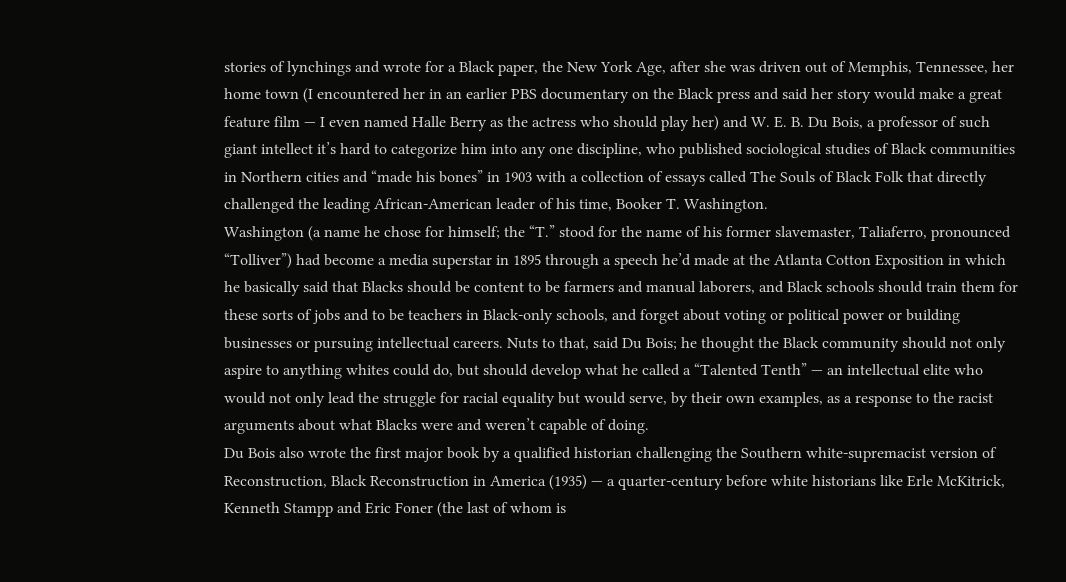stories of lynchings and wrote for a Black paper, the New York Age, after she was driven out of Memphis, Tennessee, her home town (I encountered her in an earlier PBS documentary on the Black press and said her story would make a great feature film — I even named Halle Berry as the actress who should play her) and W. E. B. Du Bois, a professor of such giant intellect it’s hard to categorize him into any one discipline, who published sociological studies of Black communities in Northern cities and “made his bones” in 1903 with a collection of essays called The Souls of Black Folk that directly challenged the leading African-American leader of his time, Booker T. Washington.
Washington (a name he chose for himself; the “T.” stood for the name of his former slavemaster, Taliaferro, pronounced “Tolliver”) had become a media superstar in 1895 through a speech he’d made at the Atlanta Cotton Exposition in which he basically said that Blacks should be content to be farmers and manual laborers, and Black schools should train them for these sorts of jobs and to be teachers in Black-only schools, and forget about voting or political power or building businesses or pursuing intellectual careers. Nuts to that, said Du Bois; he thought the Black community should not only aspire to anything whites could do, but should develop what he called a “Talented Tenth” — an intellectual elite who would not only lead the struggle for racial equality but would serve, by their own examples, as a response to the racist arguments about what Blacks were and weren’t capable of doing.
Du Bois also wrote the first major book by a qualified historian challenging the Southern white-supremacist version of Reconstruction, Black Reconstruction in America (1935) — a quarter-century before white historians like Erle McKitrick, Kenneth Stampp and Eric Foner (the last of whom is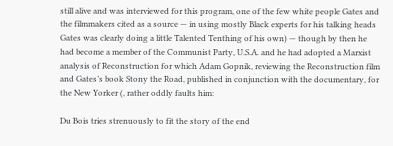still alive and was interviewed for this program, one of the few white people Gates and the filmmakers cited as a source — in using mostly Black experts for his talking heads Gates was clearly doing a little Talented Tenthing of his own) — though by then he had become a member of the Communist Party, U.S.A. and he had adopted a Marxist analysis of Reconstruction for which Adam Gopnik, reviewing the Reconstruction film and Gates’s book Stony the Road, published in conjunction with the documentary, for the New Yorker (, rather oddly faults him:

Du Bois tries strenuously to fit the story of the end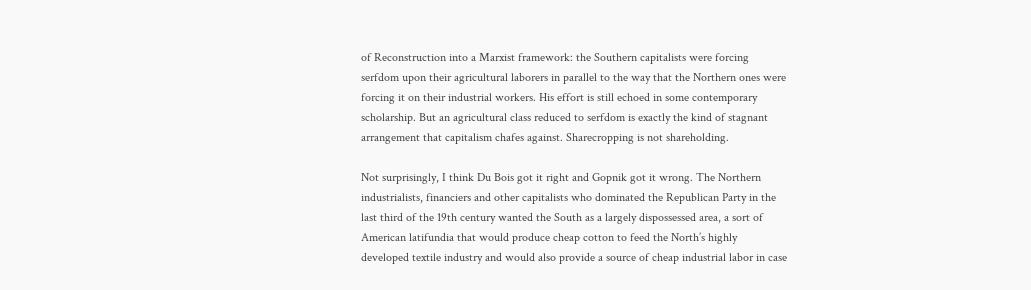of Reconstruction into a Marxist framework: the Southern capitalists were forcing serfdom upon their agricultural laborers in parallel to the way that the Northern ones were forcing it on their industrial workers. His effort is still echoed in some contemporary scholarship. But an agricultural class reduced to serfdom is exactly the kind of stagnant arrangement that capitalism chafes against. Sharecropping is not shareholding.

Not surprisingly, I think Du Bois got it right and Gopnik got it wrong. The Northern industrialists, financiers and other capitalists who dominated the Republican Party in the last third of the 19th century wanted the South as a largely dispossessed area, a sort of American latifundia that would produce cheap cotton to feed the North’s highly developed textile industry and would also provide a source of cheap industrial labor in case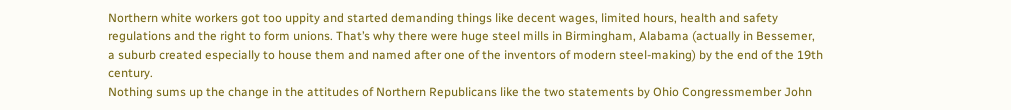Northern white workers got too uppity and started demanding things like decent wages, limited hours, health and safety regulations and the right to form unions. That’s why there were huge steel mills in Birmingham, Alabama (actually in Bessemer, a suburb created especially to house them and named after one of the inventors of modern steel-making) by the end of the 19th century.
Nothing sums up the change in the attitudes of Northern Republicans like the two statements by Ohio Congressmember John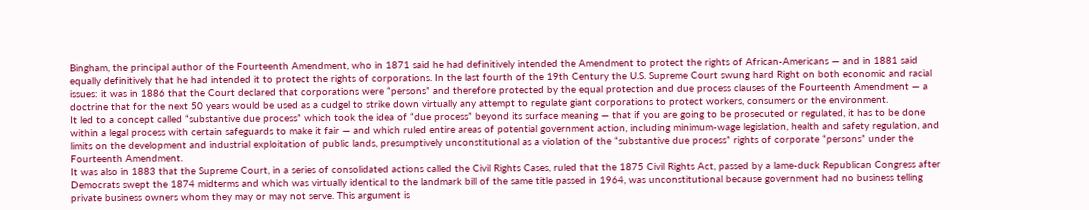Bingham, the principal author of the Fourteenth Amendment, who in 1871 said he had definitively intended the Amendment to protect the rights of African-Americans — and in 1881 said equally definitively that he had intended it to protect the rights of corporations. In the last fourth of the 19th Century the U.S. Supreme Court swung hard Right on both economic and racial issues: it was in 1886 that the Court declared that corporations were “persons” and therefore protected by the equal protection and due process clauses of the Fourteenth Amendment — a doctrine that for the next 50 years would be used as a cudgel to strike down virtually any attempt to regulate giant corporations to protect workers, consumers or the environment.
It led to a concept called “substantive due process” which took the idea of “due process” beyond its surface meaning — that if you are going to be prosecuted or regulated, it has to be done within a legal process with certain safeguards to make it fair — and which ruled entire areas of potential government action, including minimum-wage legislation, health and safety regulation, and limits on the development and industrial exploitation of public lands, presumptively unconstitutional as a violation of the “substantive due process” rights of corporate “persons” under the Fourteenth Amendment.
It was also in 1883 that the Supreme Court, in a series of consolidated actions called the Civil Rights Cases, ruled that the 1875 Civil Rights Act, passed by a lame-duck Republican Congress after Democrats swept the 1874 midterms and which was virtually identical to the landmark bill of the same title passed in 1964, was unconstitutional because government had no business telling private business owners whom they may or may not serve. This argument is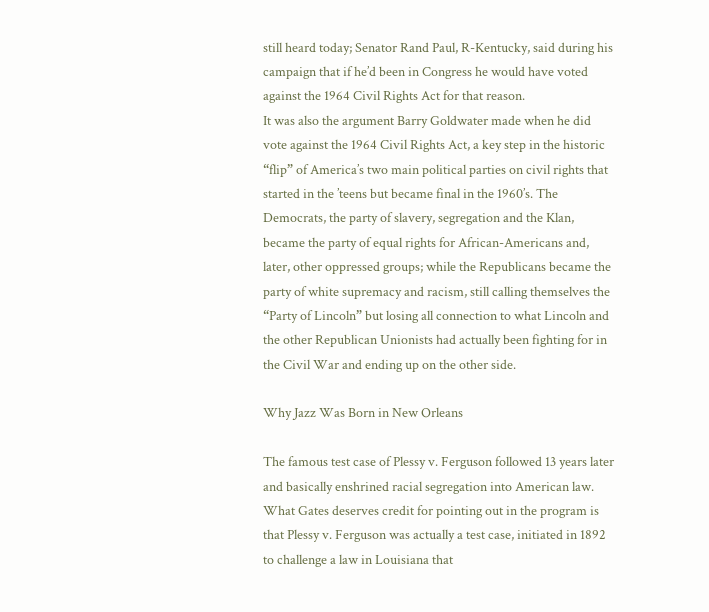still heard today; Senator Rand Paul, R-Kentucky, said during his campaign that if he’d been in Congress he would have voted against the 1964 Civil Rights Act for that reason.
It was also the argument Barry Goldwater made when he did vote against the 1964 Civil Rights Act, a key step in the historic “flip” of America’s two main political parties on civil rights that started in the ’teens but became final in the 1960’s. The Democrats, the party of slavery, segregation and the Klan, became the party of equal rights for African-Americans and, later, other oppressed groups; while the Republicans became the party of white supremacy and racism, still calling themselves the “Party of Lincoln” but losing all connection to what Lincoln and the other Republican Unionists had actually been fighting for in the Civil War and ending up on the other side.

Why Jazz Was Born in New Orleans

The famous test case of Plessy v. Ferguson followed 13 years later and basically enshrined racial segregation into American law. What Gates deserves credit for pointing out in the program is that Plessy v. Ferguson was actually a test case, initiated in 1892 to challenge a law in Louisiana that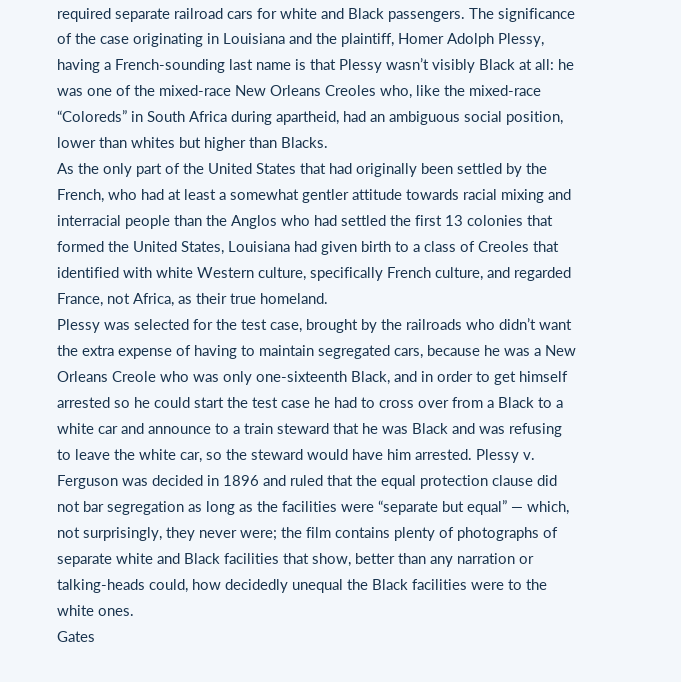required separate railroad cars for white and Black passengers. The significance of the case originating in Louisiana and the plaintiff, Homer Adolph Plessy, having a French-sounding last name is that Plessy wasn’t visibly Black at all: he was one of the mixed-race New Orleans Creoles who, like the mixed-race “Coloreds” in South Africa during apartheid, had an ambiguous social position, lower than whites but higher than Blacks.
As the only part of the United States that had originally been settled by the French, who had at least a somewhat gentler attitude towards racial mixing and interracial people than the Anglos who had settled the first 13 colonies that formed the United States, Louisiana had given birth to a class of Creoles that identified with white Western culture, specifically French culture, and regarded France, not Africa, as their true homeland.
Plessy was selected for the test case, brought by the railroads who didn’t want the extra expense of having to maintain segregated cars, because he was a New Orleans Creole who was only one-sixteenth Black, and in order to get himself arrested so he could start the test case he had to cross over from a Black to a white car and announce to a train steward that he was Black and was refusing to leave the white car, so the steward would have him arrested. Plessy v. Ferguson was decided in 1896 and ruled that the equal protection clause did not bar segregation as long as the facilities were “separate but equal” — which, not surprisingly, they never were; the film contains plenty of photographs of separate white and Black facilities that show, better than any narration or talking-heads could, how decidedly unequal the Black facilities were to the white ones.
Gates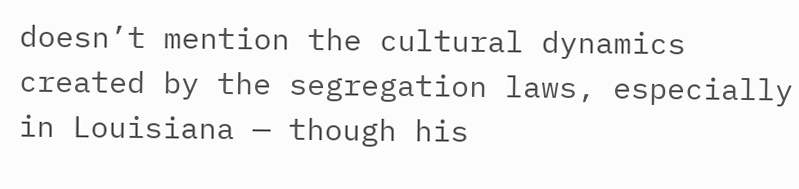doesn’t mention the cultural dynamics created by the segregation laws, especially in Louisiana — though his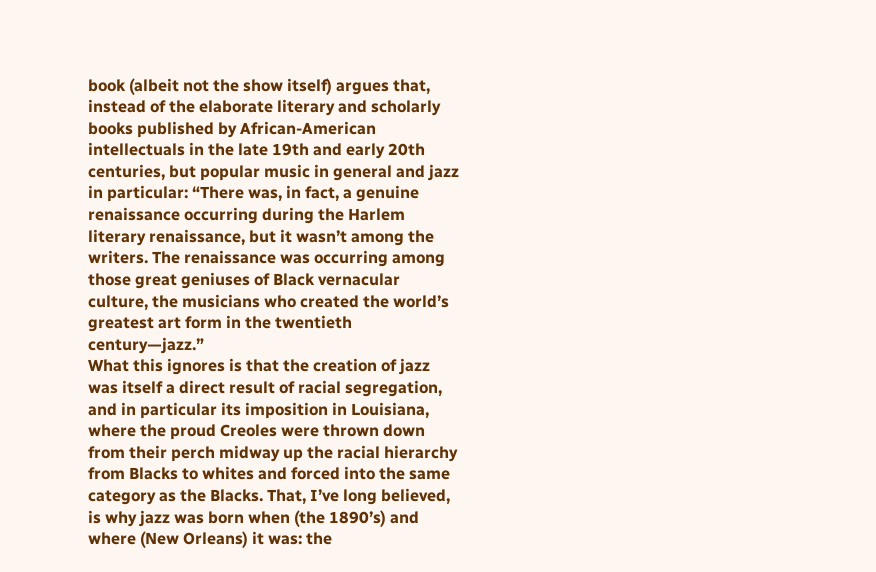book (albeit not the show itself) argues that, instead of the elaborate literary and scholarly books published by African-American intellectuals in the late 19th and early 20th centuries, but popular music in general and jazz in particular: “There was, in fact, a genuine renaissance occurring during the Harlem literary renaissance, but it wasn’t among the writers. The renaissance was occurring among those great geniuses of Black vernacular culture, the musicians who created the world’s greatest art form in the twentieth century—jazz.”
What this ignores is that the creation of jazz was itself a direct result of racial segregation, and in particular its imposition in Louisiana, where the proud Creoles were thrown down from their perch midway up the racial hierarchy from Blacks to whites and forced into the same category as the Blacks. That, I’ve long believed, is why jazz was born when (the 1890’s) and where (New Orleans) it was: the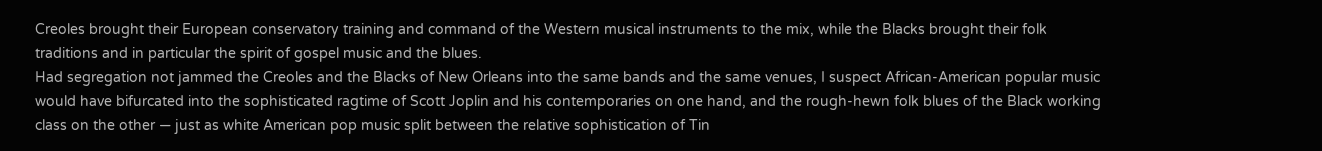Creoles brought their European conservatory training and command of the Western musical instruments to the mix, while the Blacks brought their folk traditions and in particular the spirit of gospel music and the blues.
Had segregation not jammed the Creoles and the Blacks of New Orleans into the same bands and the same venues, I suspect African-American popular music would have bifurcated into the sophisticated ragtime of Scott Joplin and his contemporaries on one hand, and the rough-hewn folk blues of the Black working class on the other — just as white American pop music split between the relative sophistication of Tin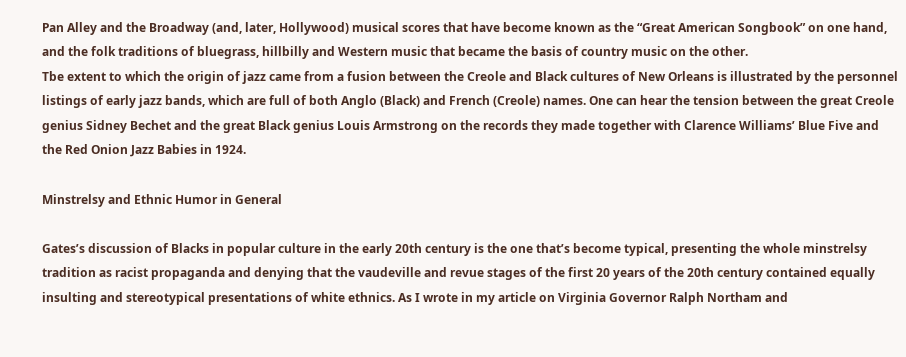Pan Alley and the Broadway (and, later, Hollywood) musical scores that have become known as the “Great American Songbook” on one hand, and the folk traditions of bluegrass, hillbilly and Western music that became the basis of country music on the other.
Tbe extent to which the origin of jazz came from a fusion between the Creole and Black cultures of New Orleans is illustrated by the personnel listings of early jazz bands, which are full of both Anglo (Black) and French (Creole) names. One can hear the tension between the great Creole genius Sidney Bechet and the great Black genius Louis Armstrong on the records they made together with Clarence Williams’ Blue Five and the Red Onion Jazz Babies in 1924.

Minstrelsy and Ethnic Humor in General

Gates’s discussion of Blacks in popular culture in the early 20th century is the one that’s become typical, presenting the whole minstrelsy tradition as racist propaganda and denying that the vaudeville and revue stages of the first 20 years of the 20th century contained equally insulting and stereotypical presentations of white ethnics. As I wrote in my article on Virginia Governor Ralph Northam and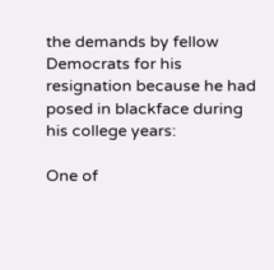the demands by fellow Democrats for his resignation because he had posed in blackface during his college years:

One of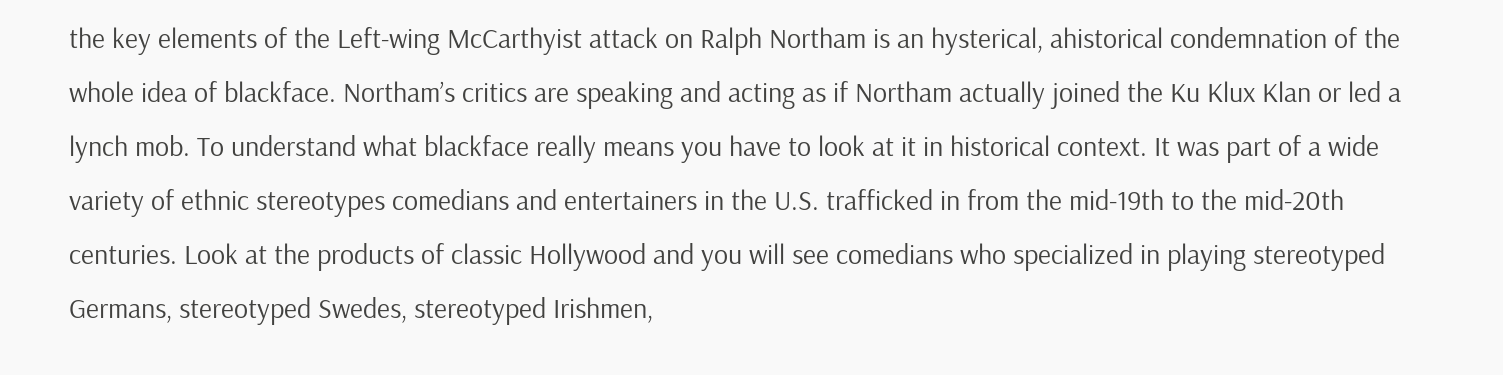the key elements of the Left-wing McCarthyist attack on Ralph Northam is an hysterical, ahistorical condemnation of the whole idea of blackface. Northam’s critics are speaking and acting as if Northam actually joined the Ku Klux Klan or led a lynch mob. To understand what blackface really means you have to look at it in historical context. It was part of a wide variety of ethnic stereotypes comedians and entertainers in the U.S. trafficked in from the mid-19th to the mid-20th centuries. Look at the products of classic Hollywood and you will see comedians who specialized in playing stereotyped Germans, stereotyped Swedes, stereotyped Irishmen,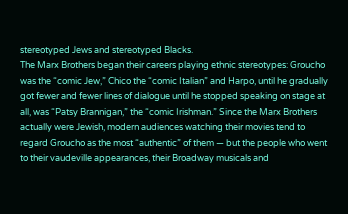stereotyped Jews and stereotyped Blacks.
The Marx Brothers began their careers playing ethnic stereotypes: Groucho was the “comic Jew,” Chico the “comic Italian” and Harpo, until he gradually got fewer and fewer lines of dialogue until he stopped speaking on stage at all, was “Patsy Brannigan,” the “comic Irishman.” Since the Marx Brothers actually were Jewish, modern audiences watching their movies tend to regard Groucho as the most “authentic” of them — but the people who went to their vaudeville appearances, their Broadway musicals and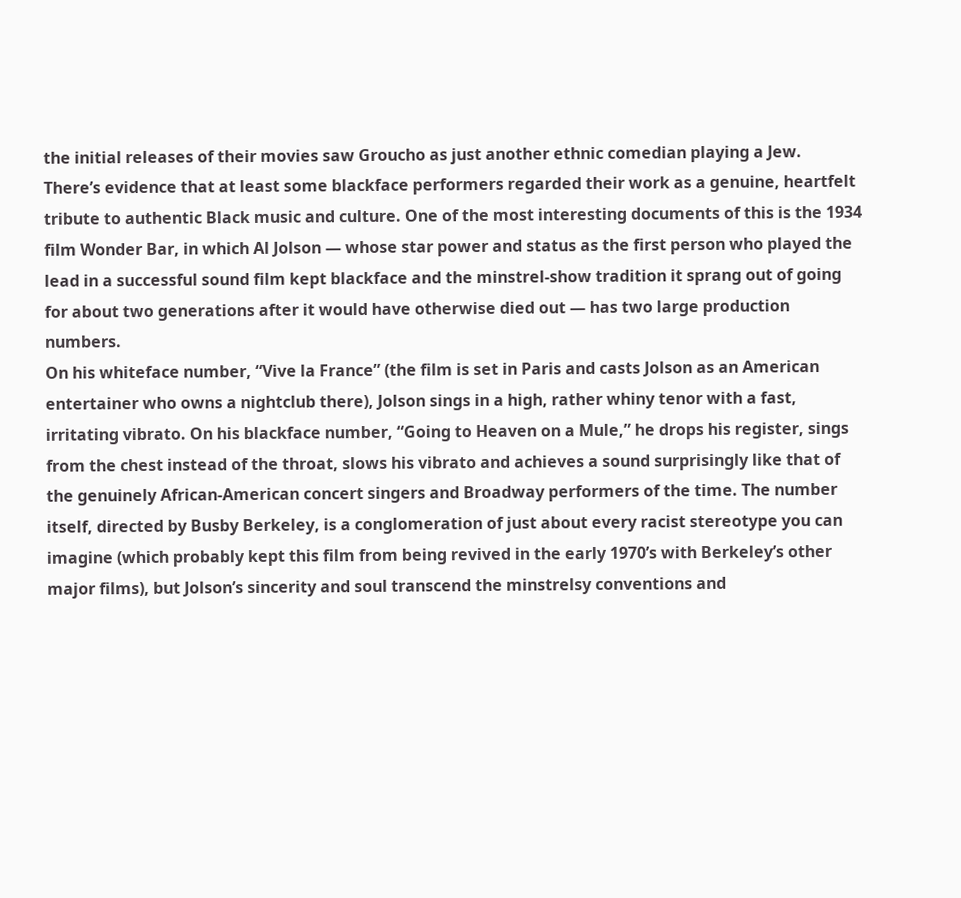the initial releases of their movies saw Groucho as just another ethnic comedian playing a Jew.
There’s evidence that at least some blackface performers regarded their work as a genuine, heartfelt tribute to authentic Black music and culture. One of the most interesting documents of this is the 1934 film Wonder Bar, in which Al Jolson — whose star power and status as the first person who played the lead in a successful sound film kept blackface and the minstrel-show tradition it sprang out of going for about two generations after it would have otherwise died out — has two large production numbers.
On his whiteface number, “Vive la France” (the film is set in Paris and casts Jolson as an American entertainer who owns a nightclub there), Jolson sings in a high, rather whiny tenor with a fast, irritating vibrato. On his blackface number, “Going to Heaven on a Mule,” he drops his register, sings from the chest instead of the throat, slows his vibrato and achieves a sound surprisingly like that of the genuinely African-American concert singers and Broadway performers of the time. The number itself, directed by Busby Berkeley, is a conglomeration of just about every racist stereotype you can imagine (which probably kept this film from being revived in the early 1970’s with Berkeley’s other major films), but Jolson’s sincerity and soul transcend the minstrelsy conventions and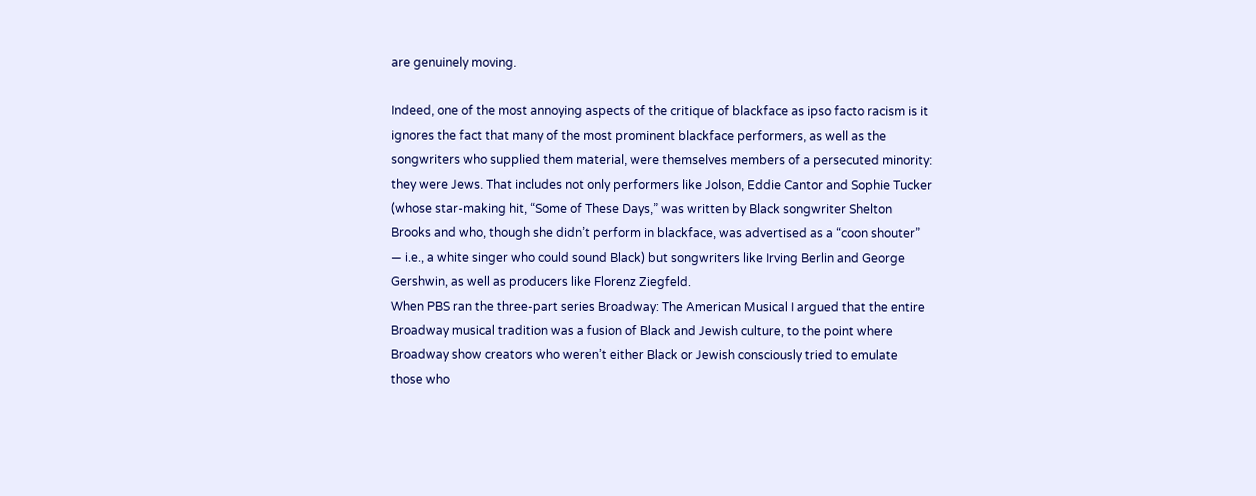are genuinely moving.

Indeed, one of the most annoying aspects of the critique of blackface as ipso facto racism is it ignores the fact that many of the most prominent blackface performers, as well as the songwriters who supplied them material, were themselves members of a persecuted minority: they were Jews. That includes not only performers like Jolson, Eddie Cantor and Sophie Tucker (whose star-making hit, “Some of These Days,” was written by Black songwriter Shelton Brooks and who, though she didn’t perform in blackface, was advertised as a “coon shouter” — i.e., a white singer who could sound Black) but songwriters like Irving Berlin and George Gershwin, as well as producers like Florenz Ziegfeld.
When PBS ran the three-part series Broadway: The American Musical I argued that the entire Broadway musical tradition was a fusion of Black and Jewish culture, to the point where Broadway show creators who weren’t either Black or Jewish consciously tried to emulate those who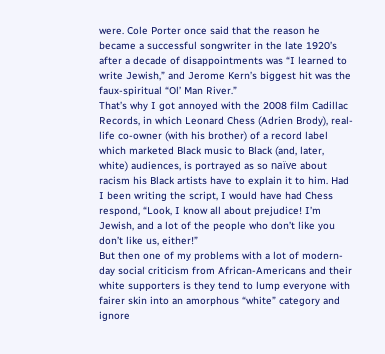were. Cole Porter once said that the reason he became a successful songwriter in the late 1920’s after a decade of disappointments was “I learned to write Jewish,” and Jerome Kern’s biggest hit was the faux-spiritual “Ol’ Man River.”
That’s why I got annoyed with the 2008 film Cadillac Records, in which Leonard Chess (Adrien Brody), real-life co-owner (with his brother) of a record label which marketed Black music to Black (and, later, white) audiences, is portrayed as so naïve about racism his Black artists have to explain it to him. Had I been writing the script, I would have had Chess respond, “Look, I know all about prejudice! I’m Jewish, and a lot of the people who don’t like you don’t like us, either!”
But then one of my problems with a lot of modern-day social criticism from African-Americans and their white supporters is they tend to lump everyone with fairer skin into an amorphous “white” category and ignore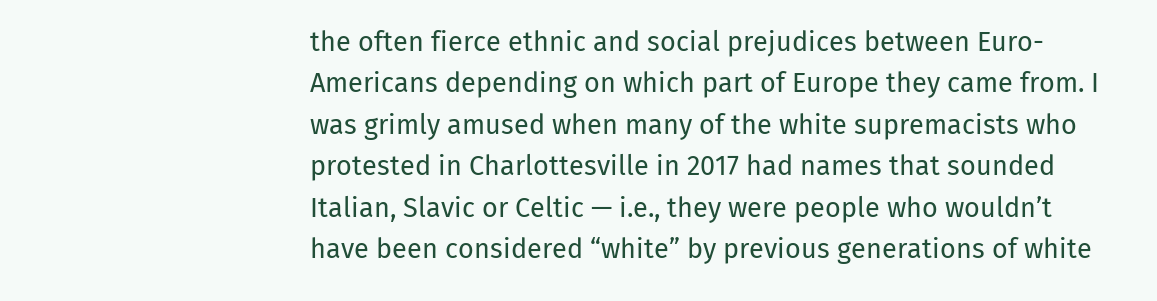the often fierce ethnic and social prejudices between Euro-Americans depending on which part of Europe they came from. I was grimly amused when many of the white supremacists who protested in Charlottesville in 2017 had names that sounded Italian, Slavic or Celtic — i.e., they were people who wouldn’t have been considered “white” by previous generations of white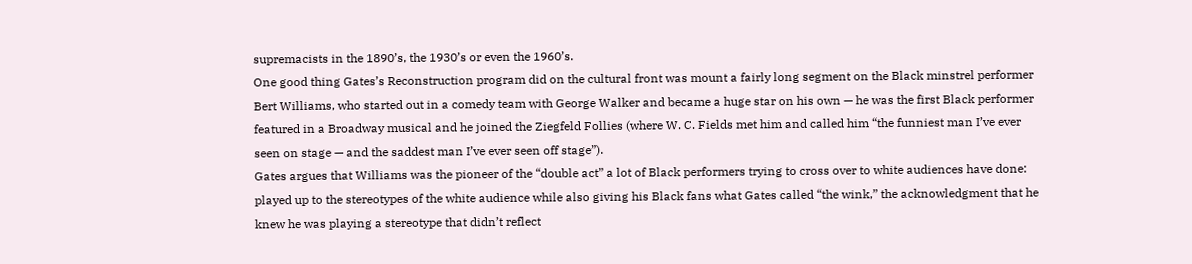supremacists in the 1890’s, the 1930’s or even the 1960’s.
One good thing Gates’s Reconstruction program did on the cultural front was mount a fairly long segment on the Black minstrel performer Bert Williams, who started out in a comedy team with George Walker and became a huge star on his own — he was the first Black performer featured in a Broadway musical and he joined the Ziegfeld Follies (where W. C. Fields met him and called him “the funniest man I’ve ever seen on stage — and the saddest man I’ve ever seen off stage”).
Gates argues that Williams was the pioneer of the “double act” a lot of Black performers trying to cross over to white audiences have done: played up to the stereotypes of the white audience while also giving his Black fans what Gates called “the wink,” the acknowledgment that he knew he was playing a stereotype that didn’t reflect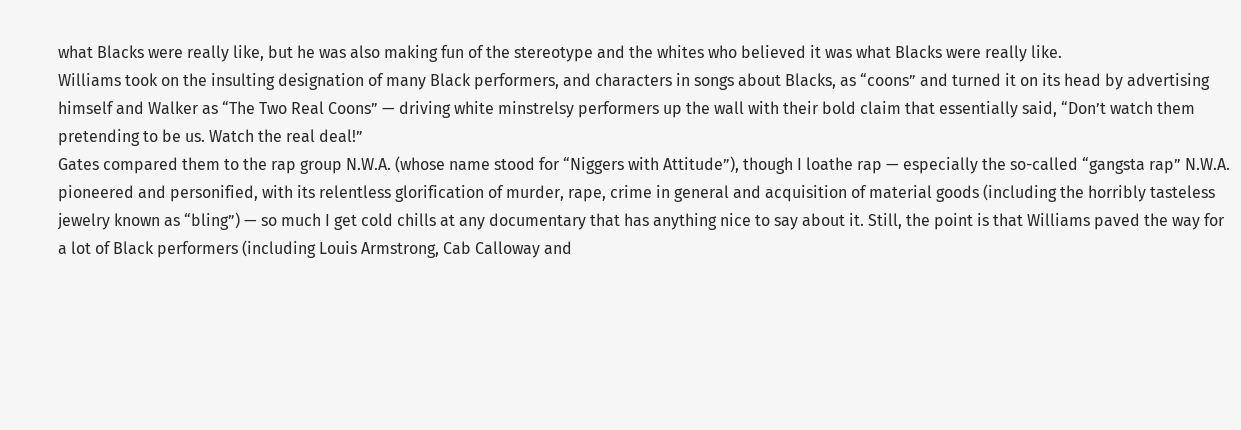what Blacks were really like, but he was also making fun of the stereotype and the whites who believed it was what Blacks were really like.
Williams took on the insulting designation of many Black performers, and characters in songs about Blacks, as “coons” and turned it on its head by advertising himself and Walker as “The Two Real Coons” — driving white minstrelsy performers up the wall with their bold claim that essentially said, “Don’t watch them pretending to be us. Watch the real deal!”
Gates compared them to the rap group N.W.A. (whose name stood for “Niggers with Attitude”), though I loathe rap — especially the so-called “gangsta rap” N.W.A. pioneered and personified, with its relentless glorification of murder, rape, crime in general and acquisition of material goods (including the horribly tasteless jewelry known as “bling”) — so much I get cold chills at any documentary that has anything nice to say about it. Still, the point is that Williams paved the way for a lot of Black performers (including Louis Armstrong, Cab Calloway and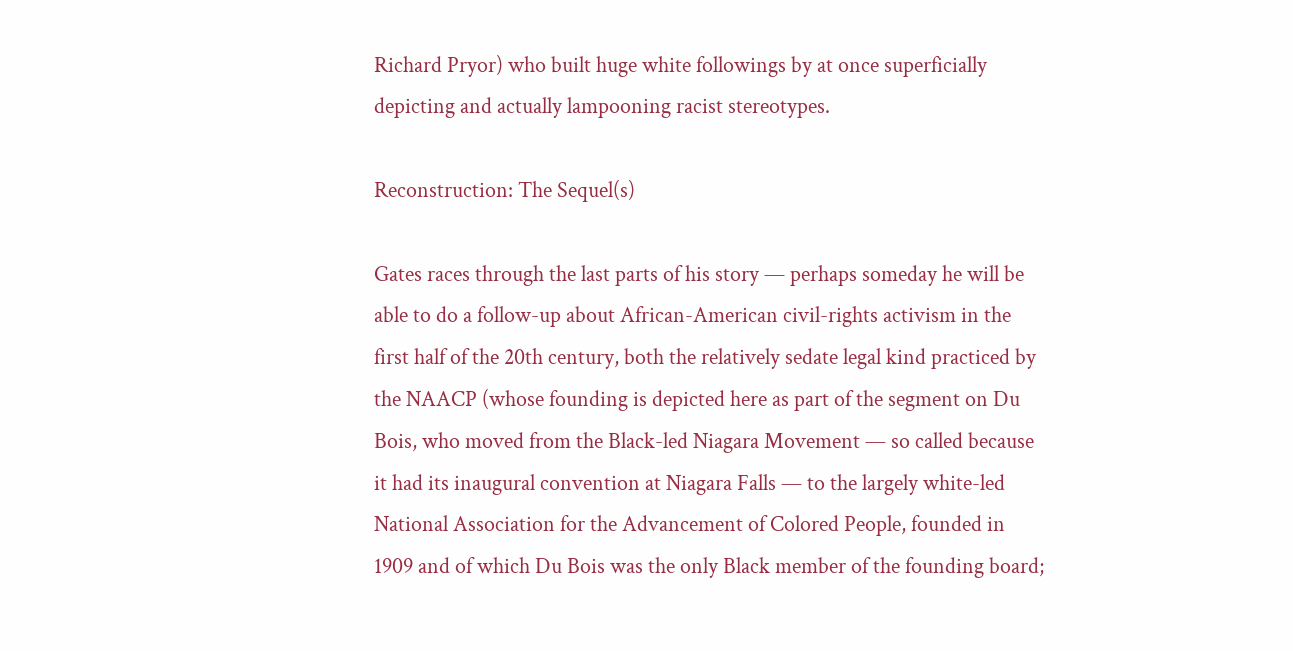Richard Pryor) who built huge white followings by at once superficially depicting and actually lampooning racist stereotypes.

Reconstruction: The Sequel(s)

Gates races through the last parts of his story — perhaps someday he will be able to do a follow-up about African-American civil-rights activism in the first half of the 20th century, both the relatively sedate legal kind practiced by the NAACP (whose founding is depicted here as part of the segment on Du Bois, who moved from the Black-led Niagara Movement — so called because it had its inaugural convention at Niagara Falls — to the largely white-led National Association for the Advancement of Colored People, founded in 1909 and of which Du Bois was the only Black member of the founding board;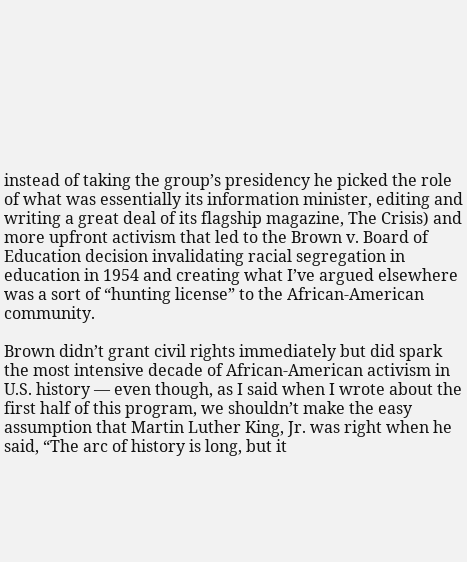instead of taking the group’s presidency he picked the role of what was essentially its information minister, editing and writing a great deal of its flagship magazine, The Crisis) and more upfront activism that led to the Brown v. Board of Education decision invalidating racial segregation in education in 1954 and creating what I’ve argued elsewhere was a sort of “hunting license” to the African-American community.

Brown didn’t grant civil rights immediately but did spark the most intensive decade of African-American activism in U.S. history — even though, as I said when I wrote about the first half of this program, we shouldn’t make the easy assumption that Martin Luther King, Jr. was right when he said, “The arc of history is long, but it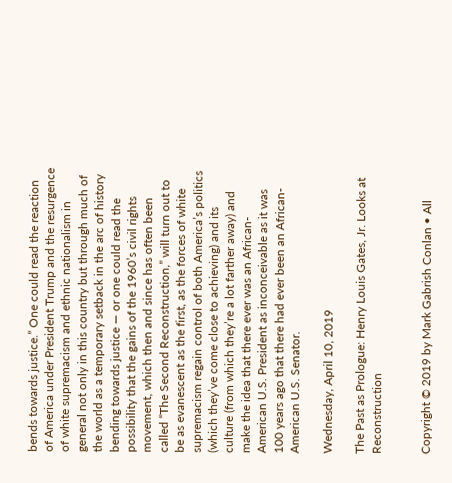bends towards justice.” One could read the reaction of America under President Trump and the resurgence of white supremacism and ethnic nationalism in general not only in this country but through much of the world as a temporary setback in the arc of history bending towards justice — or one could read the possibility that the gains of the 1960’s civil rights movement, which then and since has often been called “The Second Reconstruction,” will turn out to be as evanescent as the first, as the forces of white supremacism regain control of both America’s politics (which they’ve come close to achieving) and its culture (from which they’re a lot farther away) and make the idea that there ever was an African-American U.S. President as inconceivable as it was 100 years ago that there had ever been an African-American U.S. Senator.

Wednesday, April 10, 2019

The Past as Prologue: Henry Louis Gates, Jr. Looks at Reconstruction


Copyright © 2019 by Mark Gabrish Conlan • All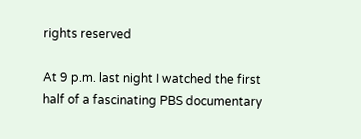rights reserved

At 9 p.m. last night I watched the first half of a fascinating PBS documentary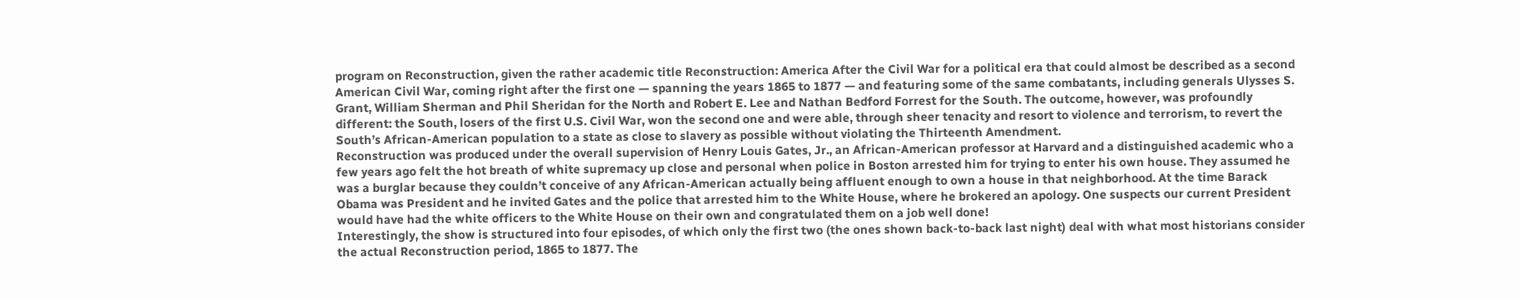program on Reconstruction, given the rather academic title Reconstruction: America After the Civil War for a political era that could almost be described as a second American Civil War, coming right after the first one — spanning the years 1865 to 1877 — and featuring some of the same combatants, including generals Ulysses S. Grant, William Sherman and Phil Sheridan for the North and Robert E. Lee and Nathan Bedford Forrest for the South. The outcome, however, was profoundly different: the South, losers of the first U.S. Civil War, won the second one and were able, through sheer tenacity and resort to violence and terrorism, to revert the South’s African-American population to a state as close to slavery as possible without violating the Thirteenth Amendment.
Reconstruction was produced under the overall supervision of Henry Louis Gates, Jr., an African-American professor at Harvard and a distinguished academic who a few years ago felt the hot breath of white supremacy up close and personal when police in Boston arrested him for trying to enter his own house. They assumed he was a burglar because they couldn’t conceive of any African-American actually being affluent enough to own a house in that neighborhood. At the time Barack Obama was President and he invited Gates and the police that arrested him to the White House, where he brokered an apology. One suspects our current President would have had the white officers to the White House on their own and congratulated them on a job well done!
Interestingly, the show is structured into four episodes, of which only the first two (the ones shown back-to-back last night) deal with what most historians consider the actual Reconstruction period, 1865 to 1877. The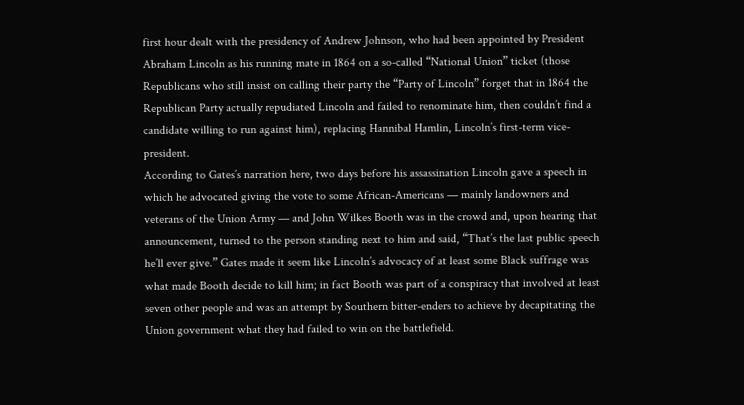first hour dealt with the presidency of Andrew Johnson, who had been appointed by President Abraham Lincoln as his running mate in 1864 on a so-called “National Union” ticket (those Republicans who still insist on calling their party the “Party of Lincoln” forget that in 1864 the Republican Party actually repudiated Lincoln and failed to renominate him, then couldn’t find a candidate willing to run against him), replacing Hannibal Hamlin, Lincoln’s first-term vice-president.
According to Gates’s narration here, two days before his assassination Lincoln gave a speech in which he advocated giving the vote to some African-Americans — mainly landowners and veterans of the Union Army — and John Wilkes Booth was in the crowd and, upon hearing that announcement, turned to the person standing next to him and said, “That’s the last public speech he’ll ever give.” Gates made it seem like Lincoln’s advocacy of at least some Black suffrage was what made Booth decide to kill him; in fact Booth was part of a conspiracy that involved at least seven other people and was an attempt by Southern bitter-enders to achieve by decapitating the Union government what they had failed to win on the battlefield.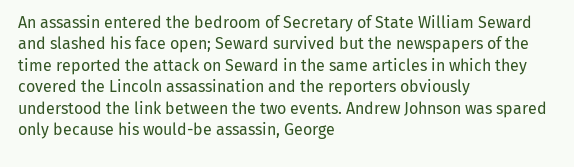An assassin entered the bedroom of Secretary of State William Seward and slashed his face open; Seward survived but the newspapers of the time reported the attack on Seward in the same articles in which they covered the Lincoln assassination and the reporters obviously understood the link between the two events. Andrew Johnson was spared only because his would-be assassin, George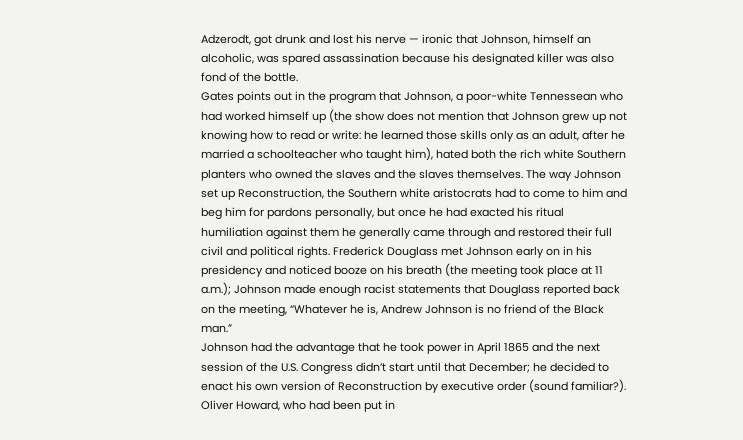Adzerodt, got drunk and lost his nerve — ironic that Johnson, himself an alcoholic, was spared assassination because his designated killer was also fond of the bottle.
Gates points out in the program that Johnson, a poor-white Tennessean who had worked himself up (the show does not mention that Johnson grew up not knowing how to read or write: he learned those skills only as an adult, after he married a schoolteacher who taught him), hated both the rich white Southern planters who owned the slaves and the slaves themselves. The way Johnson set up Reconstruction, the Southern white aristocrats had to come to him and beg him for pardons personally, but once he had exacted his ritual humiliation against them he generally came through and restored their full civil and political rights. Frederick Douglass met Johnson early on in his presidency and noticed booze on his breath (the meeting took place at 11 a.m.); Johnson made enough racist statements that Douglass reported back on the meeting, “Whatever he is, Andrew Johnson is no friend of the Black man.”
Johnson had the advantage that he took power in April 1865 and the next session of the U.S. Congress didn’t start until that December; he decided to enact his own version of Reconstruction by executive order (sound familiar?). Oliver Howard, who had been put in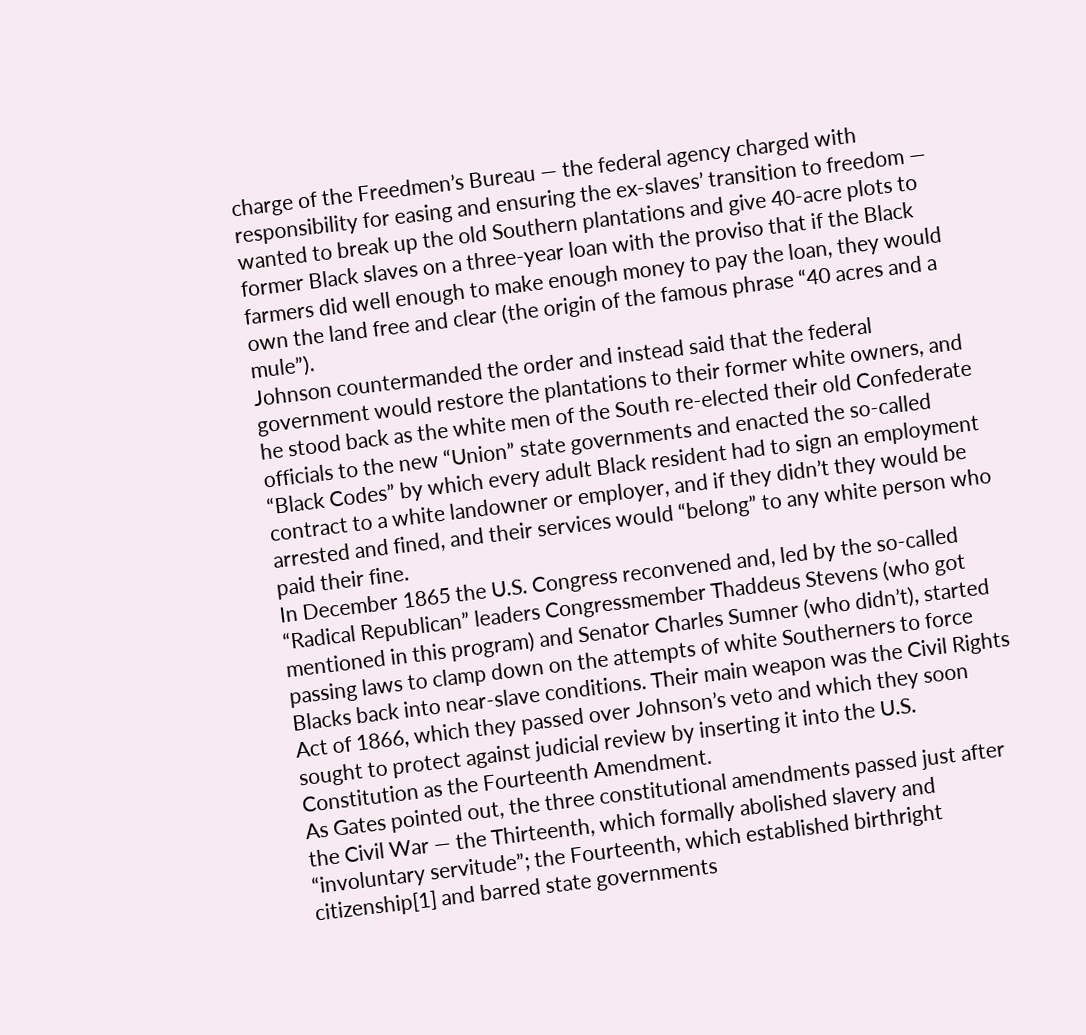charge of the Freedmen’s Bureau — the federal agency charged with responsibility for easing and ensuring the ex-slaves’ transition to freedom — wanted to break up the old Southern plantations and give 40-acre plots to former Black slaves on a three-year loan with the proviso that if the Black farmers did well enough to make enough money to pay the loan, they would own the land free and clear (the origin of the famous phrase “40 acres and a mule”).
Johnson countermanded the order and instead said that the federal government would restore the plantations to their former white owners, and he stood back as the white men of the South re-elected their old Confederate officials to the new “Union” state governments and enacted the so-called “Black Codes” by which every adult Black resident had to sign an employment contract to a white landowner or employer, and if they didn’t they would be arrested and fined, and their services would “belong” to any white person who paid their fine.
In December 1865 the U.S. Congress reconvened and, led by the so-called “Radical Republican” leaders Congressmember Thaddeus Stevens (who got mentioned in this program) and Senator Charles Sumner (who didn’t), started passing laws to clamp down on the attempts of white Southerners to force Blacks back into near-slave conditions. Their main weapon was the Civil Rights Act of 1866, which they passed over Johnson’s veto and which they soon sought to protect against judicial review by inserting it into the U.S. Constitution as the Fourteenth Amendment.
As Gates pointed out, the three constitutional amendments passed just after the Civil War — the Thirteenth, which formally abolished slavery and “involuntary servitude”; the Fourteenth, which established birthright citizenship[1] and barred state governments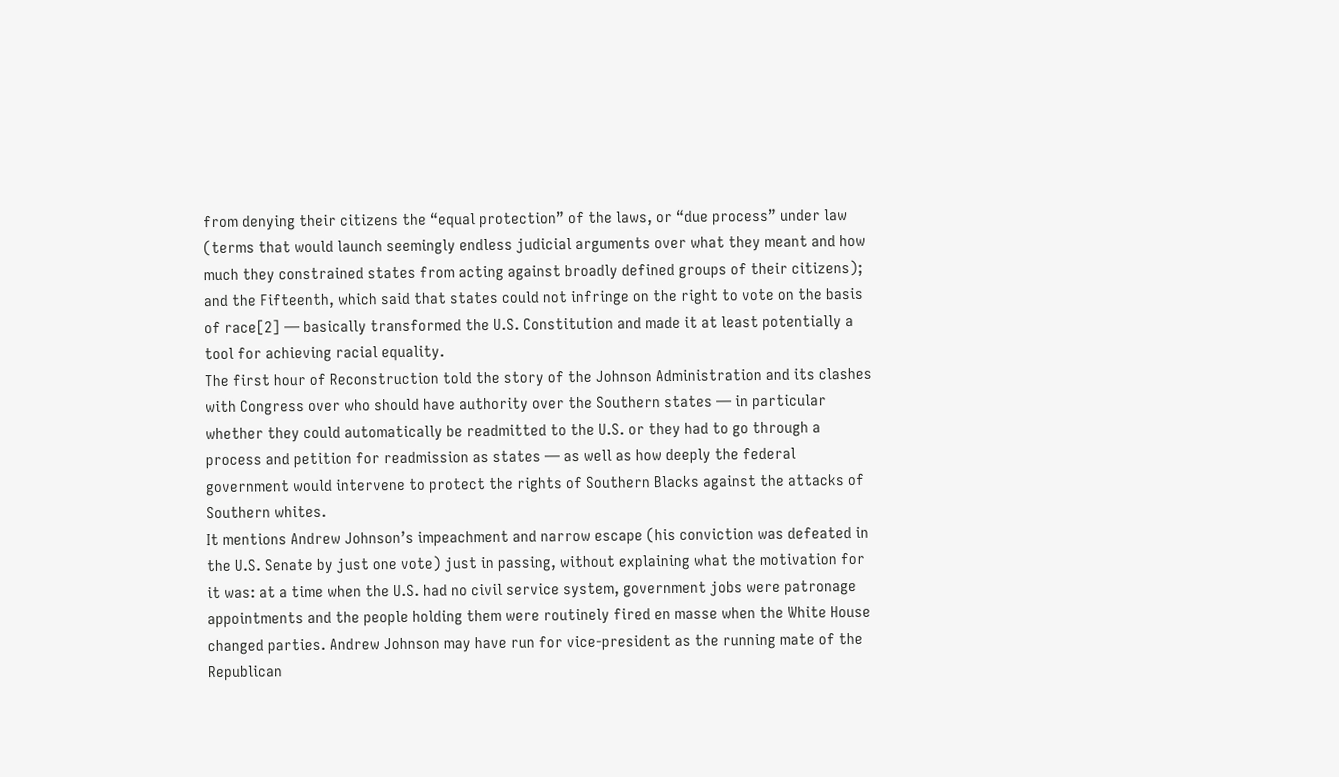from denying their citizens the “equal protection” of the laws, or “due process” under law (terms that would launch seemingly endless judicial arguments over what they meant and how much they constrained states from acting against broadly defined groups of their citizens); and the Fifteenth, which said that states could not infringe on the right to vote on the basis of race[2] — basically transformed the U.S. Constitution and made it at least potentially a tool for achieving racial equality.
The first hour of Reconstruction told the story of the Johnson Administration and its clashes with Congress over who should have authority over the Southern states — in particular whether they could automatically be readmitted to the U.S. or they had to go through a process and petition for readmission as states — as well as how deeply the federal government would intervene to protect the rights of Southern Blacks against the attacks of Southern whites.
It mentions Andrew Johnson’s impeachment and narrow escape (his conviction was defeated in the U.S. Senate by just one vote) just in passing, without explaining what the motivation for it was: at a time when the U.S. had no civil service system, government jobs were patronage appointments and the people holding them were routinely fired en masse when the White House changed parties. Andrew Johnson may have run for vice-president as the running mate of the Republican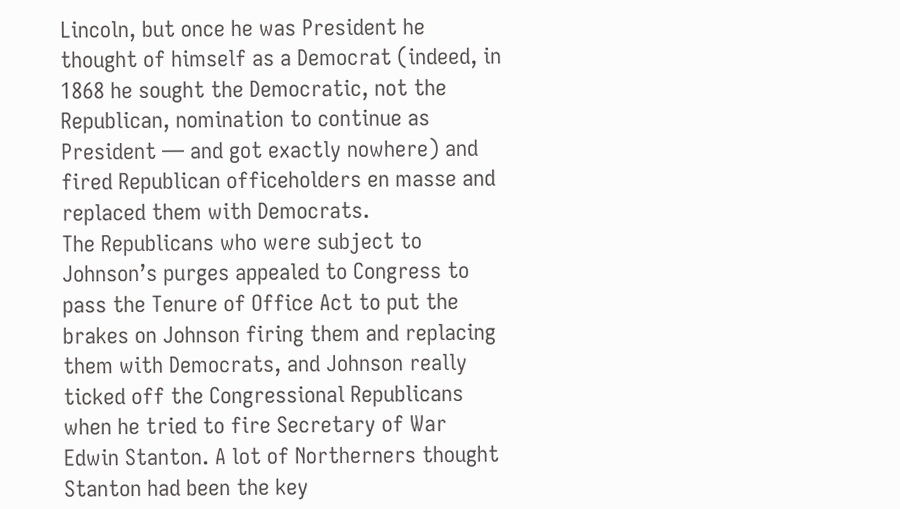Lincoln, but once he was President he thought of himself as a Democrat (indeed, in 1868 he sought the Democratic, not the Republican, nomination to continue as President — and got exactly nowhere) and fired Republican officeholders en masse and replaced them with Democrats.
The Republicans who were subject to Johnson’s purges appealed to Congress to pass the Tenure of Office Act to put the brakes on Johnson firing them and replacing them with Democrats, and Johnson really ticked off the Congressional Republicans when he tried to fire Secretary of War Edwin Stanton. A lot of Northerners thought Stanton had been the key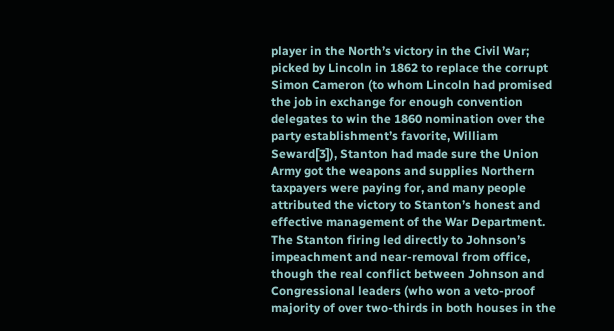player in the North’s victory in the Civil War; picked by Lincoln in 1862 to replace the corrupt Simon Cameron (to whom Lincoln had promised the job in exchange for enough convention delegates to win the 1860 nomination over the party establishment’s favorite, William Seward[3]), Stanton had made sure the Union Army got the weapons and supplies Northern taxpayers were paying for, and many people attributed the victory to Stanton’s honest and effective management of the War Department.
The Stanton firing led directly to Johnson’s impeachment and near-removal from office, though the real conflict between Johnson and Congressional leaders (who won a veto-proof majority of over two-thirds in both houses in the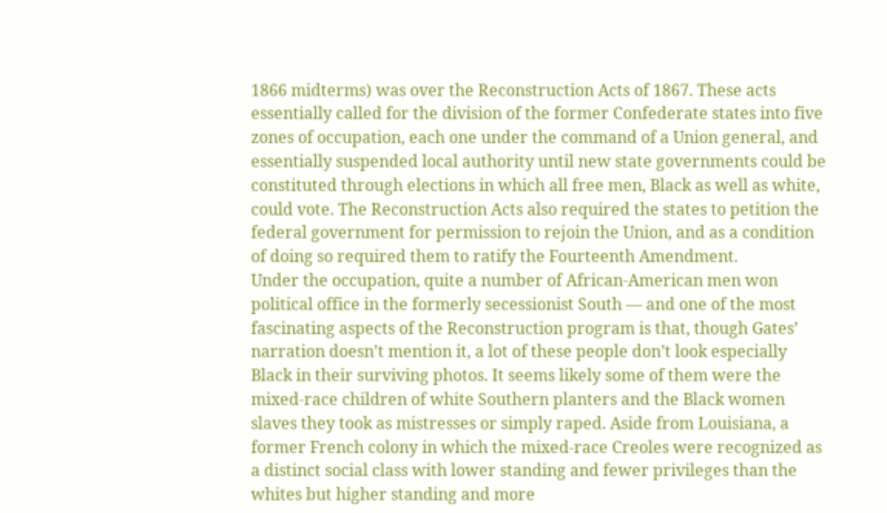1866 midterms) was over the Reconstruction Acts of 1867. These acts essentially called for the division of the former Confederate states into five zones of occupation, each one under the command of a Union general, and essentially suspended local authority until new state governments could be constituted through elections in which all free men, Black as well as white, could vote. The Reconstruction Acts also required the states to petition the federal government for permission to rejoin the Union, and as a condition of doing so required them to ratify the Fourteenth Amendment.
Under the occupation, quite a number of African-American men won political office in the formerly secessionist South — and one of the most fascinating aspects of the Reconstruction program is that, though Gates’ narration doesn’t mention it, a lot of these people don’t look especially Black in their surviving photos. It seems likely some of them were the mixed-race children of white Southern planters and the Black women slaves they took as mistresses or simply raped. Aside from Louisiana, a former French colony in which the mixed-race Creoles were recognized as a distinct social class with lower standing and fewer privileges than the whites but higher standing and more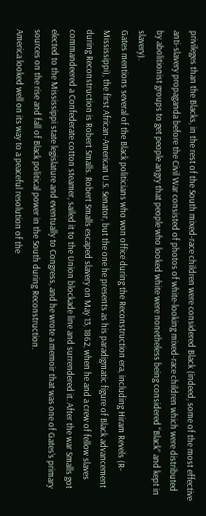privileges than the Blacks, in the rest of the South mixed-race children were considered Black (indeed, some of the most effective anti-slavery propaganda before the Civil War consisted of photos of white-looking mixed-race children which were distributed by abolitionist groups to get people angry that people who looked white were nonetheless being considered “Black” and kept in slavery).
Gates mentions several of the Black politicians who won office during the Reconstruction era, including Hiram Revels (R-Mississippi), the first African-American U.S. Senator, but the one he presents as his paradigmatic figure of Black advancement during Reconstruction is Robert Smalls. Robert Smalls escaped slavery on May 13, 1862, when he and a crew of fellow slaves commandeered a Confederate cotton steamer, sailed it to the Union blockade line and surrendered it. After the war Smalls got elected to the Mississippi state legislature and eventually to Congress, and he wrote a memoir that was one of Gates’s primary sources on the rise and fall of Black political power in the South during Reconstruction.
America looked well on its way to a peaceful resolution of the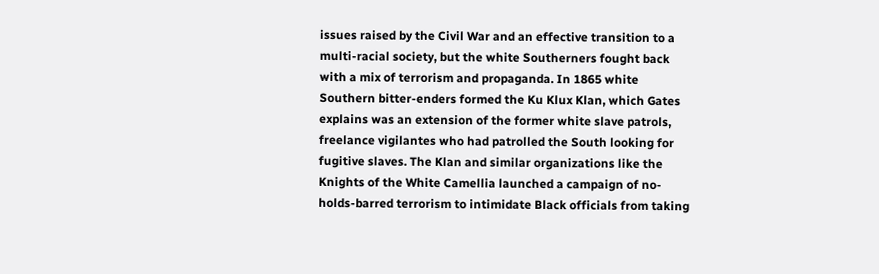issues raised by the Civil War and an effective transition to a multi-racial society, but the white Southerners fought back with a mix of terrorism and propaganda. In 1865 white Southern bitter-enders formed the Ku Klux Klan, which Gates explains was an extension of the former white slave patrols, freelance vigilantes who had patrolled the South looking for fugitive slaves. The Klan and similar organizations like the Knights of the White Camellia launched a campaign of no-holds-barred terrorism to intimidate Black officials from taking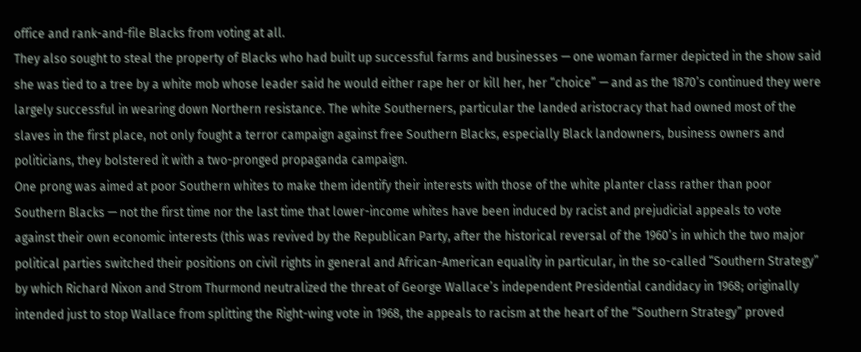office and rank-and-file Blacks from voting at all.
They also sought to steal the property of Blacks who had built up successful farms and businesses — one woman farmer depicted in the show said she was tied to a tree by a white mob whose leader said he would either rape her or kill her, her “choice” — and as the 1870’s continued they were largely successful in wearing down Northern resistance. The white Southerners, particular the landed aristocracy that had owned most of the slaves in the first place, not only fought a terror campaign against free Southern Blacks, especially Black landowners, business owners and politicians, they bolstered it with a two-pronged propaganda campaign.
One prong was aimed at poor Southern whites to make them identify their interests with those of the white planter class rather than poor Southern Blacks — not the first time nor the last time that lower-income whites have been induced by racist and prejudicial appeals to vote against their own economic interests (this was revived by the Republican Party, after the historical reversal of the 1960’s in which the two major political parties switched their positions on civil rights in general and African-American equality in particular, in the so-called “Southern Strategy” by which Richard Nixon and Strom Thurmond neutralized the threat of George Wallace’s independent Presidential candidacy in 1968; originally intended just to stop Wallace from splitting the Right-wing vote in 1968, the appeals to racism at the heart of the “Southern Strategy” proved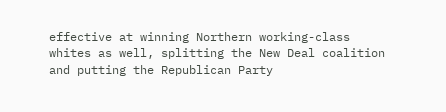effective at winning Northern working-class whites as well, splitting the New Deal coalition and putting the Republican Party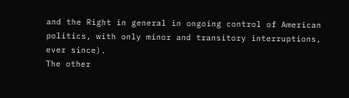and the Right in general in ongoing control of American politics, with only minor and transitory interruptions, ever since).
The other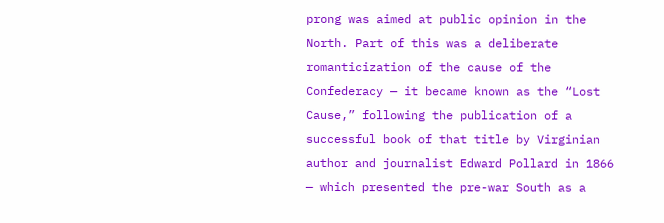prong was aimed at public opinion in the North. Part of this was a deliberate romanticization of the cause of the Confederacy — it became known as the “Lost Cause,” following the publication of a successful book of that title by Virginian author and journalist Edward Pollard in 1866 — which presented the pre-war South as a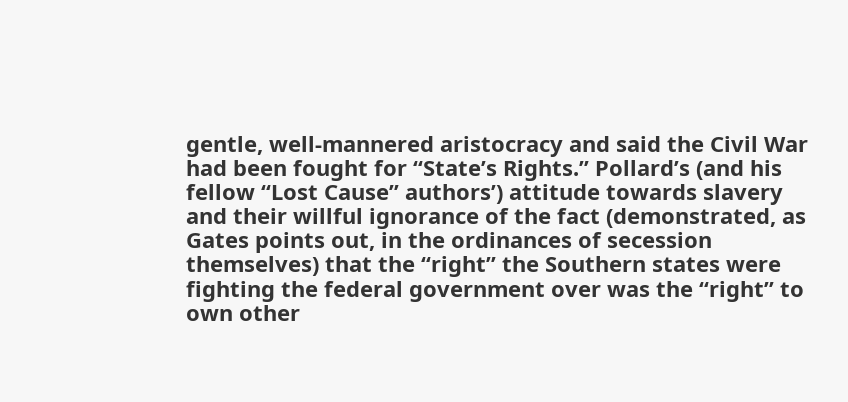gentle, well-mannered aristocracy and said the Civil War had been fought for “State’s Rights.” Pollard’s (and his fellow “Lost Cause” authors’) attitude towards slavery and their willful ignorance of the fact (demonstrated, as Gates points out, in the ordinances of secession themselves) that the “right” the Southern states were fighting the federal government over was the “right” to own other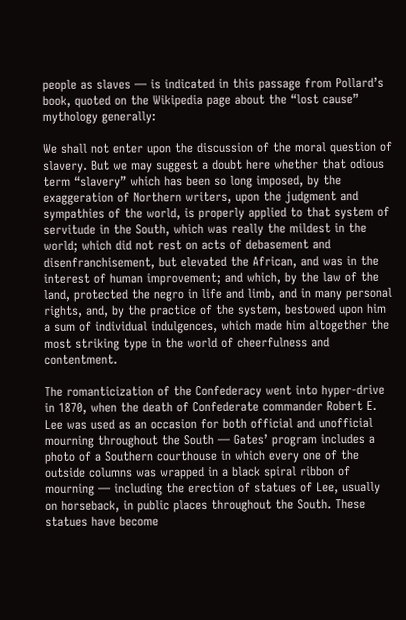people as slaves — is indicated in this passage from Pollard’s book, quoted on the Wikipedia page about the “lost cause” mythology generally:

We shall not enter upon the discussion of the moral question of slavery. But we may suggest a doubt here whether that odious term “slavery” which has been so long imposed, by the exaggeration of Northern writers, upon the judgment and sympathies of the world, is properly applied to that system of servitude in the South, which was really the mildest in the world; which did not rest on acts of debasement and disenfranchisement, but elevated the African, and was in the interest of human improvement; and which, by the law of the land, protected the negro in life and limb, and in many personal rights, and, by the practice of the system, bestowed upon him a sum of individual indulgences, which made him altogether the most striking type in the world of cheerfulness and contentment.

The romanticization of the Confederacy went into hyper-drive in 1870, when the death of Confederate commander Robert E. Lee was used as an occasion for both official and unofficial mourning throughout the South — Gates’ program includes a photo of a Southern courthouse in which every one of the outside columns was wrapped in a black spiral ribbon of mourning — including the erection of statues of Lee, usually on horseback, in public places throughout the South. These statues have become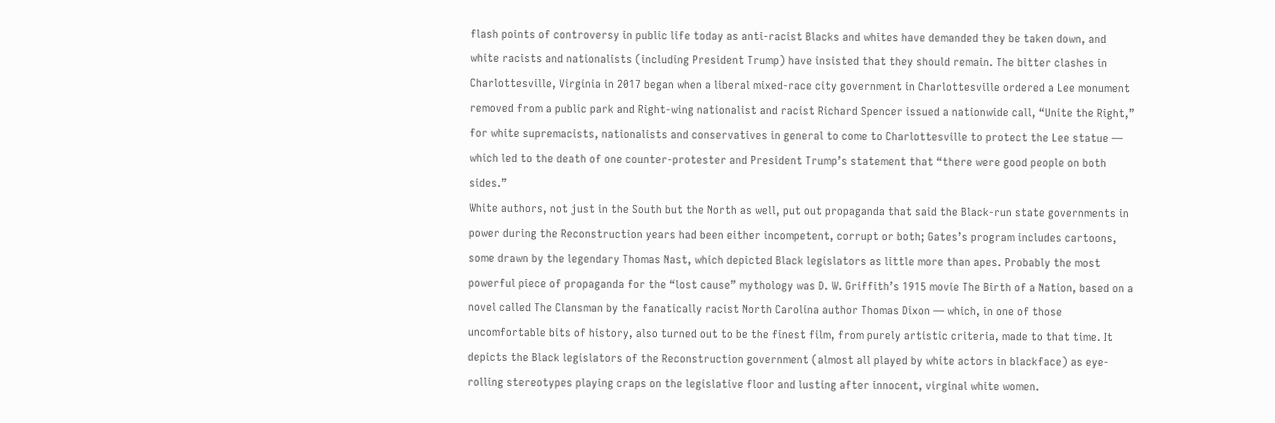flash points of controversy in public life today as anti-racist Blacks and whites have demanded they be taken down, and white racists and nationalists (including President Trump) have insisted that they should remain. The bitter clashes in Charlottesville, Virginia in 2017 began when a liberal mixed-race city government in Charlottesville ordered a Lee monument removed from a public park and Right-wing nationalist and racist Richard Spencer issued a nationwide call, “Unite the Right,” for white supremacists, nationalists and conservatives in general to come to Charlottesville to protect the Lee statue — which led to the death of one counter-protester and President Trump’s statement that “there were good people on both sides.”
White authors, not just in the South but the North as well, put out propaganda that said the Black-run state governments in power during the Reconstruction years had been either incompetent, corrupt or both; Gates’s program includes cartoons, some drawn by the legendary Thomas Nast, which depicted Black legislators as little more than apes. Probably the most powerful piece of propaganda for the “lost cause” mythology was D. W. Griffith’s 1915 movie The Birth of a Nation, based on a novel called The Clansman by the fanatically racist North Carolina author Thomas Dixon — which, in one of those uncomfortable bits of history, also turned out to be the finest film, from purely artistic criteria, made to that time. It depicts the Black legislators of the Reconstruction government (almost all played by white actors in blackface) as eye-rolling stereotypes playing craps on the legislative floor and lusting after innocent, virginal white women.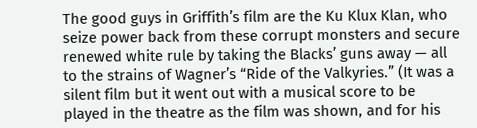The good guys in Griffith’s film are the Ku Klux Klan, who seize power back from these corrupt monsters and secure renewed white rule by taking the Blacks’ guns away — all to the strains of Wagner’s “Ride of the Valkyries.” (It was a silent film but it went out with a musical score to be played in the theatre as the film was shown, and for his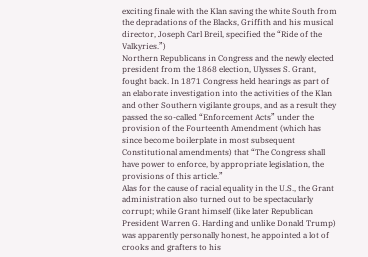exciting finale with the Klan saving the white South from the depradations of the Blacks, Griffith and his musical director, Joseph Carl Breil, specified the “Ride of the Valkyries.”)
Northern Republicans in Congress and the newly elected president from the 1868 election, Ulysses S. Grant, fought back. In 1871 Congress held hearings as part of an elaborate investigation into the activities of the Klan and other Southern vigilante groups, and as a result they passed the so-called “Enforcement Acts” under the provision of the Fourteenth Amendment (which has since become boilerplate in most subsequent Constitutional amendments) that “The Congress shall have power to enforce, by appropriate legislation, the provisions of this article.”
Alas for the cause of racial equality in the U.S., the Grant administration also turned out to be spectacularly corrupt; while Grant himself (like later Republican President Warren G. Harding and unlike Donald Trump) was apparently personally honest, he appointed a lot of crooks and grafters to his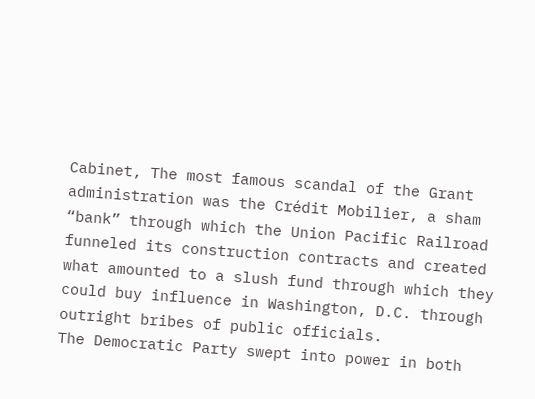Cabinet, The most famous scandal of the Grant administration was the Crédit Mobilier, a sham “bank” through which the Union Pacific Railroad funneled its construction contracts and created what amounted to a slush fund through which they could buy influence in Washington, D.C. through outright bribes of public officials.
The Democratic Party swept into power in both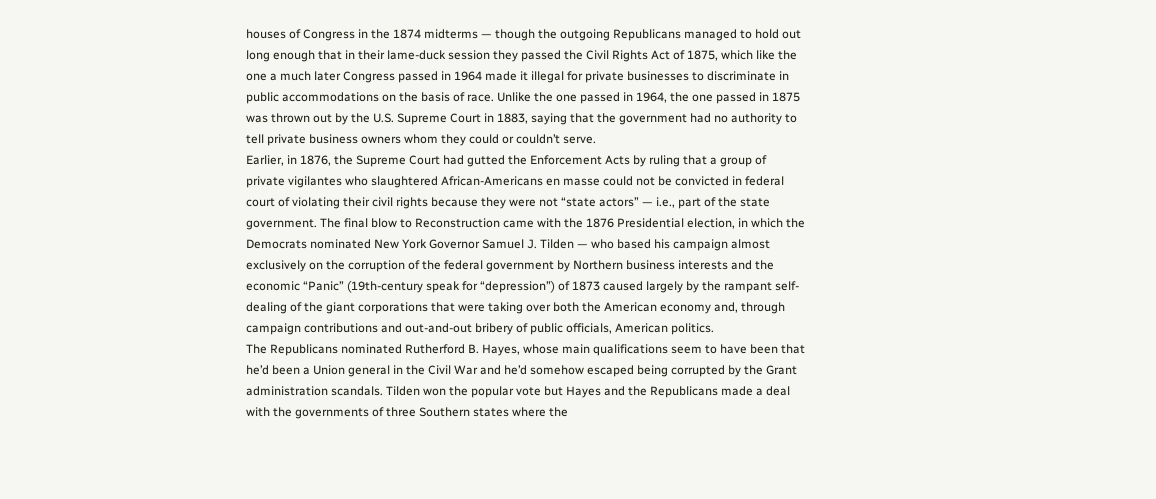houses of Congress in the 1874 midterms — though the outgoing Republicans managed to hold out long enough that in their lame-duck session they passed the Civil Rights Act of 1875, which like the one a much later Congress passed in 1964 made it illegal for private businesses to discriminate in public accommodations on the basis of race. Unlike the one passed in 1964, the one passed in 1875 was thrown out by the U.S. Supreme Court in 1883, saying that the government had no authority to tell private business owners whom they could or couldn’t serve.
Earlier, in 1876, the Supreme Court had gutted the Enforcement Acts by ruling that a group of private vigilantes who slaughtered African-Americans en masse could not be convicted in federal court of violating their civil rights because they were not “state actors” — i.e., part of the state government. The final blow to Reconstruction came with the 1876 Presidential election, in which the Democrats nominated New York Governor Samuel J. Tilden — who based his campaign almost exclusively on the corruption of the federal government by Northern business interests and the economic “Panic” (19th-century speak for “depression”) of 1873 caused largely by the rampant self-dealing of the giant corporations that were taking over both the American economy and, through campaign contributions and out-and-out bribery of public officials, American politics.
The Republicans nominated Rutherford B. Hayes, whose main qualifications seem to have been that he’d been a Union general in the Civil War and he’d somehow escaped being corrupted by the Grant administration scandals. Tilden won the popular vote but Hayes and the Republicans made a deal with the governments of three Southern states where the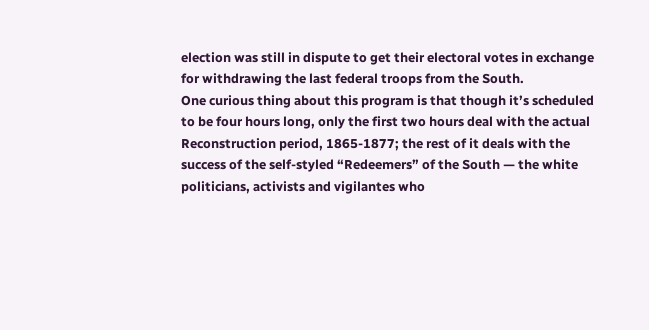election was still in dispute to get their electoral votes in exchange for withdrawing the last federal troops from the South.
One curious thing about this program is that though it’s scheduled to be four hours long, only the first two hours deal with the actual Reconstruction period, 1865-1877; the rest of it deals with the success of the self-styled “Redeemers” of the South — the white politicians, activists and vigilantes who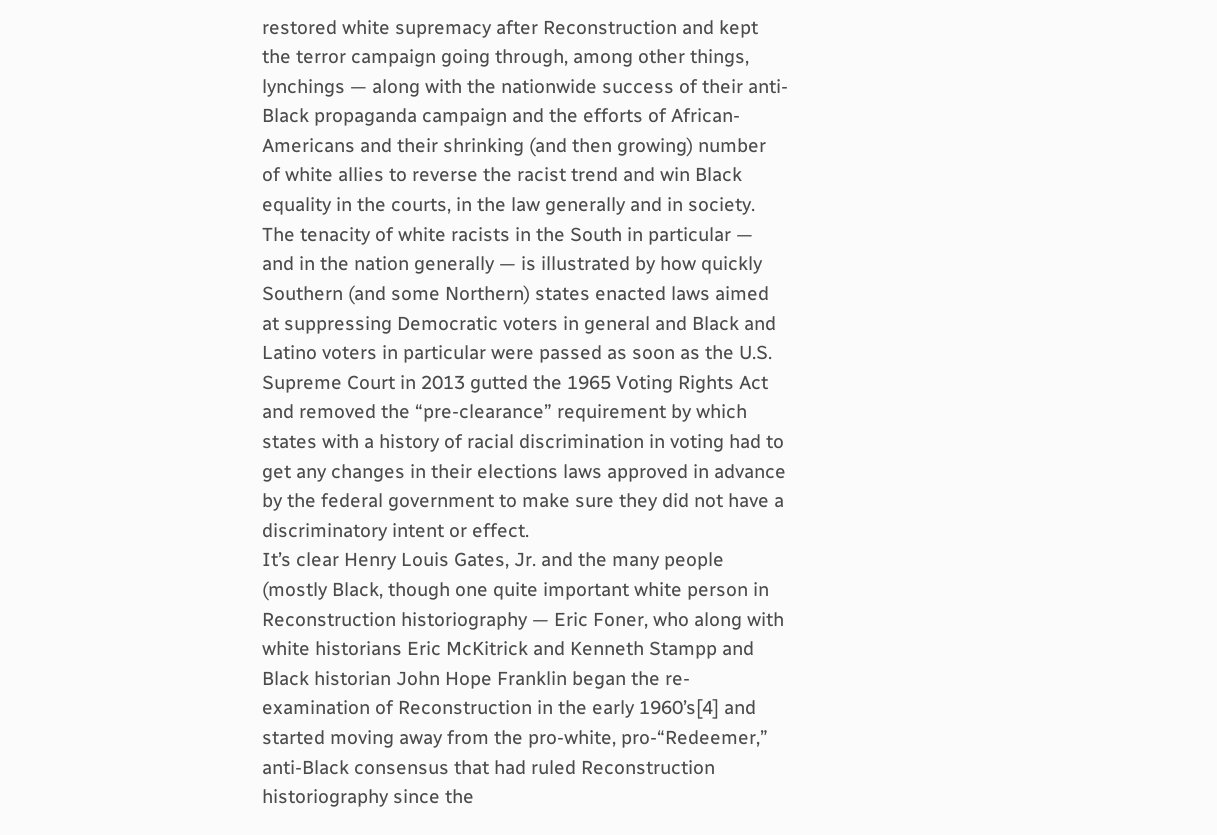restored white supremacy after Reconstruction and kept the terror campaign going through, among other things, lynchings — along with the nationwide success of their anti-Black propaganda campaign and the efforts of African-Americans and their shrinking (and then growing) number of white allies to reverse the racist trend and win Black equality in the courts, in the law generally and in society.
The tenacity of white racists in the South in particular — and in the nation generally — is illustrated by how quickly Southern (and some Northern) states enacted laws aimed at suppressing Democratic voters in general and Black and Latino voters in particular were passed as soon as the U.S. Supreme Court in 2013 gutted the 1965 Voting Rights Act and removed the “pre-clearance” requirement by which states with a history of racial discrimination in voting had to get any changes in their elections laws approved in advance by the federal government to make sure they did not have a discriminatory intent or effect.
It’s clear Henry Louis Gates, Jr. and the many people (mostly Black, though one quite important white person in Reconstruction historiography — Eric Foner, who along with white historians Eric McKitrick and Kenneth Stampp and Black historian John Hope Franklin began the re-examination of Reconstruction in the early 1960’s[4] and started moving away from the pro-white, pro-“Redeemer,” anti-Black consensus that had ruled Reconstruction historiography since the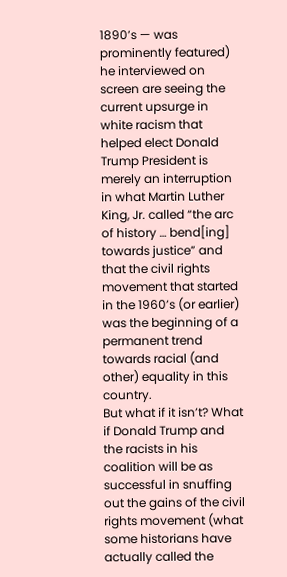1890’s — was prominently featured) he interviewed on screen are seeing the current upsurge in white racism that helped elect Donald Trump President is merely an interruption in what Martin Luther King, Jr. called “the arc of history … bend[ing] towards justice” and that the civil rights movement that started in the 1960’s (or earlier) was the beginning of a permanent trend towards racial (and other) equality in this country.
But what if it isn’t? What if Donald Trump and the racists in his coalition will be as successful in snuffing out the gains of the civil rights movement (what some historians have actually called the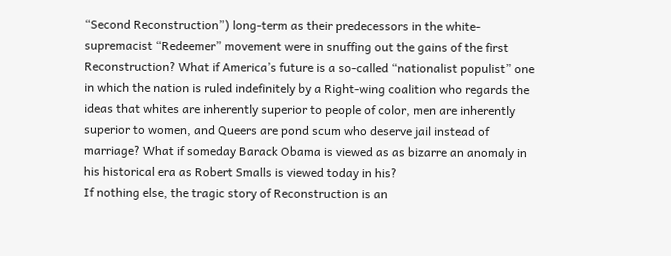“Second Reconstruction”) long-term as their predecessors in the white-supremacist “Redeemer” movement were in snuffing out the gains of the first Reconstruction? What if America’s future is a so-called “nationalist populist” one in which the nation is ruled indefinitely by a Right-wing coalition who regards the ideas that whites are inherently superior to people of color, men are inherently superior to women, and Queers are pond scum who deserve jail instead of marriage? What if someday Barack Obama is viewed as as bizarre an anomaly in his historical era as Robert Smalls is viewed today in his?
If nothing else, the tragic story of Reconstruction is an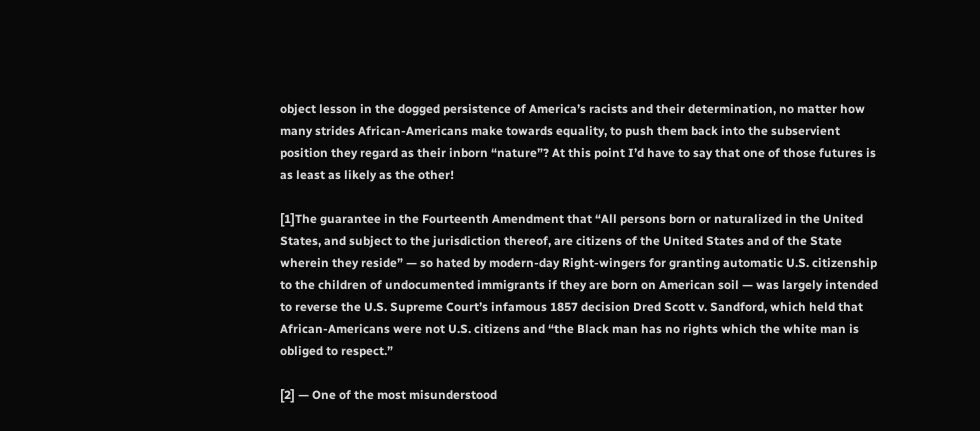object lesson in the dogged persistence of America’s racists and their determination, no matter how many strides African-Americans make towards equality, to push them back into the subservient position they regard as their inborn “nature”? At this point I’d have to say that one of those futures is as least as likely as the other!

[1]The guarantee in the Fourteenth Amendment that “All persons born or naturalized in the United States, and subject to the jurisdiction thereof, are citizens of the United States and of the State wherein they reside” — so hated by modern-day Right-wingers for granting automatic U.S. citizenship to the children of undocumented immigrants if they are born on American soil — was largely intended to reverse the U.S. Supreme Court’s infamous 1857 decision Dred Scott v. Sandford, which held that African-Americans were not U.S. citizens and “the Black man has no rights which the white man is obliged to respect.”

[2] — One of the most misunderstood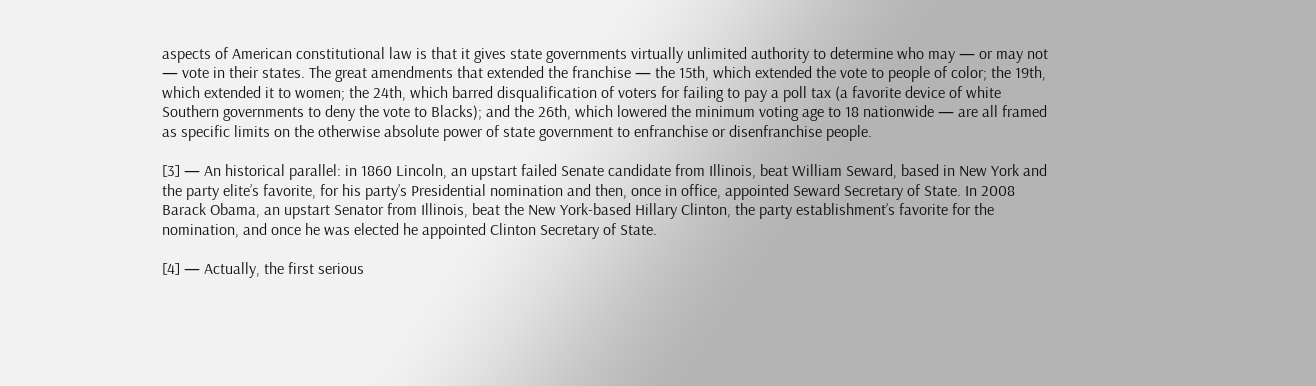aspects of American constitutional law is that it gives state governments virtually unlimited authority to determine who may — or may not — vote in their states. The great amendments that extended the franchise — the 15th, which extended the vote to people of color; the 19th, which extended it to women; the 24th, which barred disqualification of voters for failing to pay a poll tax (a favorite device of white Southern governments to deny the vote to Blacks); and the 26th, which lowered the minimum voting age to 18 nationwide — are all framed as specific limits on the otherwise absolute power of state government to enfranchise or disenfranchise people.

[3] — An historical parallel: in 1860 Lincoln, an upstart failed Senate candidate from Illinois, beat William Seward, based in New York and the party elite’s favorite, for his party’s Presidential nomination and then, once in office, appointed Seward Secretary of State. In 2008 Barack Obama, an upstart Senator from Illinois, beat the New York-based Hillary Clinton, the party establishment’s favorite for the nomination, and once he was elected he appointed Clinton Secretary of State.

[4] — Actually, the first serious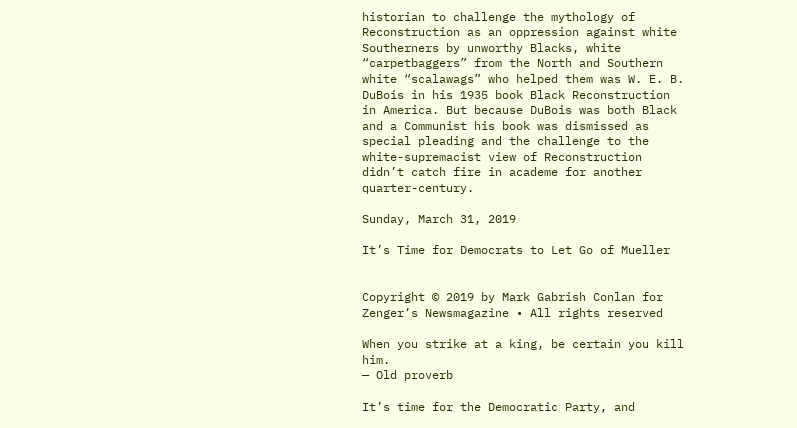historian to challenge the mythology of Reconstruction as an oppression against white Southerners by unworthy Blacks, white “carpetbaggers” from the North and Southern white “scalawags” who helped them was W. E. B. DuBois in his 1935 book Black Reconstruction in America. But because DuBois was both Black and a Communist his book was dismissed as special pleading and the challenge to the white-supremacist view of Reconstruction didn’t catch fire in academe for another quarter-century.

Sunday, March 31, 2019

It’s Time for Democrats to Let Go of Mueller


Copyright © 2019 by Mark Gabrish Conlan for Zenger’s Newsmagazine • All rights reserved

When you strike at a king, be certain you kill him.
— Old proverb

It’s time for the Democratic Party, and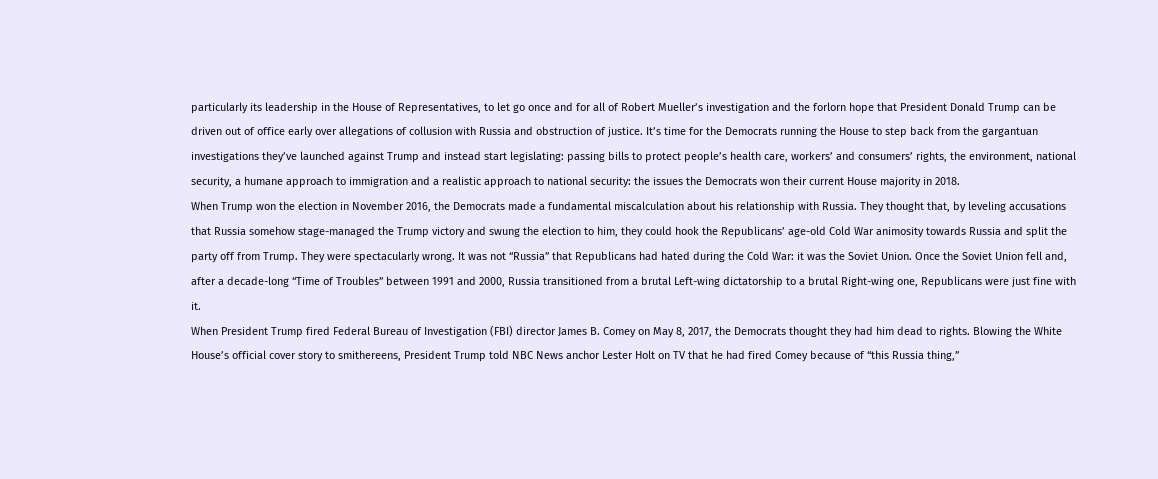particularly its leadership in the House of Representatives, to let go once and for all of Robert Mueller’s investigation and the forlorn hope that President Donald Trump can be driven out of office early over allegations of collusion with Russia and obstruction of justice. It’s time for the Democrats running the House to step back from the gargantuan investigations they’ve launched against Trump and instead start legislating: passing bills to protect people’s health care, workers’ and consumers’ rights, the environment, national security, a humane approach to immigration and a realistic approach to national security: the issues the Democrats won their current House majority in 2018.
When Trump won the election in November 2016, the Democrats made a fundamental miscalculation about his relationship with Russia. They thought that, by leveling accusations that Russia somehow stage-managed the Trump victory and swung the election to him, they could hook the Republicans’ age-old Cold War animosity towards Russia and split the party off from Trump. They were spectacularly wrong. It was not “Russia” that Republicans had hated during the Cold War: it was the Soviet Union. Once the Soviet Union fell and, after a decade-long “Time of Troubles” between 1991 and 2000, Russia transitioned from a brutal Left-wing dictatorship to a brutal Right-wing one, Republicans were just fine with it.
When President Trump fired Federal Bureau of Investigation (FBI) director James B. Comey on May 8, 2017, the Democrats thought they had him dead to rights. Blowing the White House’s official cover story to smithereens, President Trump told NBC News anchor Lester Holt on TV that he had fired Comey because of “this Russia thing,”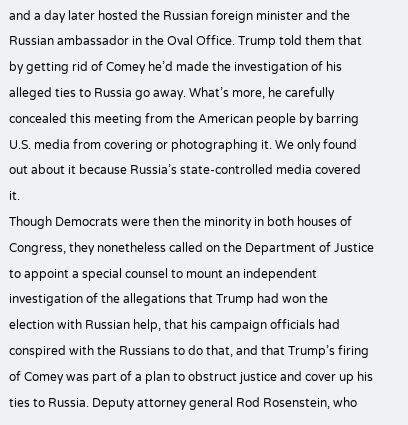and a day later hosted the Russian foreign minister and the Russian ambassador in the Oval Office. Trump told them that by getting rid of Comey he’d made the investigation of his alleged ties to Russia go away. What’s more, he carefully concealed this meeting from the American people by barring U.S. media from covering or photographing it. We only found out about it because Russia’s state-controlled media covered it.
Though Democrats were then the minority in both houses of Congress, they nonetheless called on the Department of Justice to appoint a special counsel to mount an independent investigation of the allegations that Trump had won the election with Russian help, that his campaign officials had conspired with the Russians to do that, and that Trump’s firing of Comey was part of a plan to obstruct justice and cover up his ties to Russia. Deputy attorney general Rod Rosenstein, who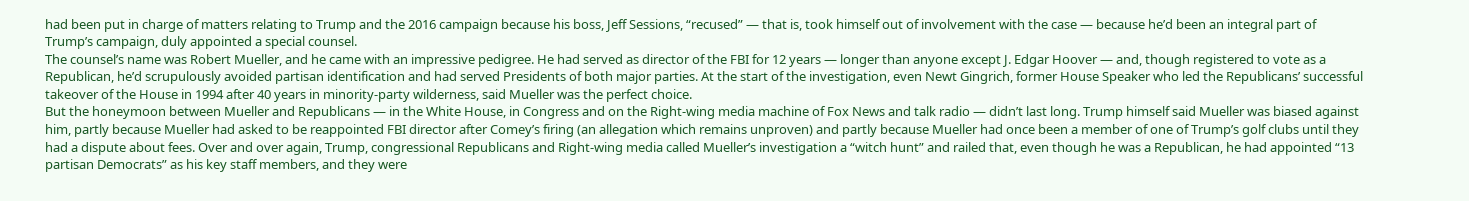had been put in charge of matters relating to Trump and the 2016 campaign because his boss, Jeff Sessions, “recused” — that is, took himself out of involvement with the case — because he’d been an integral part of Trump’s campaign, duly appointed a special counsel.
The counsel’s name was Robert Mueller, and he came with an impressive pedigree. He had served as director of the FBI for 12 years — longer than anyone except J. Edgar Hoover — and, though registered to vote as a Republican, he’d scrupulously avoided partisan identification and had served Presidents of both major parties. At the start of the investigation, even Newt Gingrich, former House Speaker who led the Republicans’ successful takeover of the House in 1994 after 40 years in minority-party wilderness, said Mueller was the perfect choice.
But the honeymoon between Mueller and Republicans — in the White House, in Congress and on the Right-wing media machine of Fox News and talk radio — didn’t last long. Trump himself said Mueller was biased against him, partly because Mueller had asked to be reappointed FBI director after Comey’s firing (an allegation which remains unproven) and partly because Mueller had once been a member of one of Trump’s golf clubs until they had a dispute about fees. Over and over again, Trump, congressional Republicans and Right-wing media called Mueller’s investigation a “witch hunt” and railed that, even though he was a Republican, he had appointed “13 partisan Democrats” as his key staff members, and they were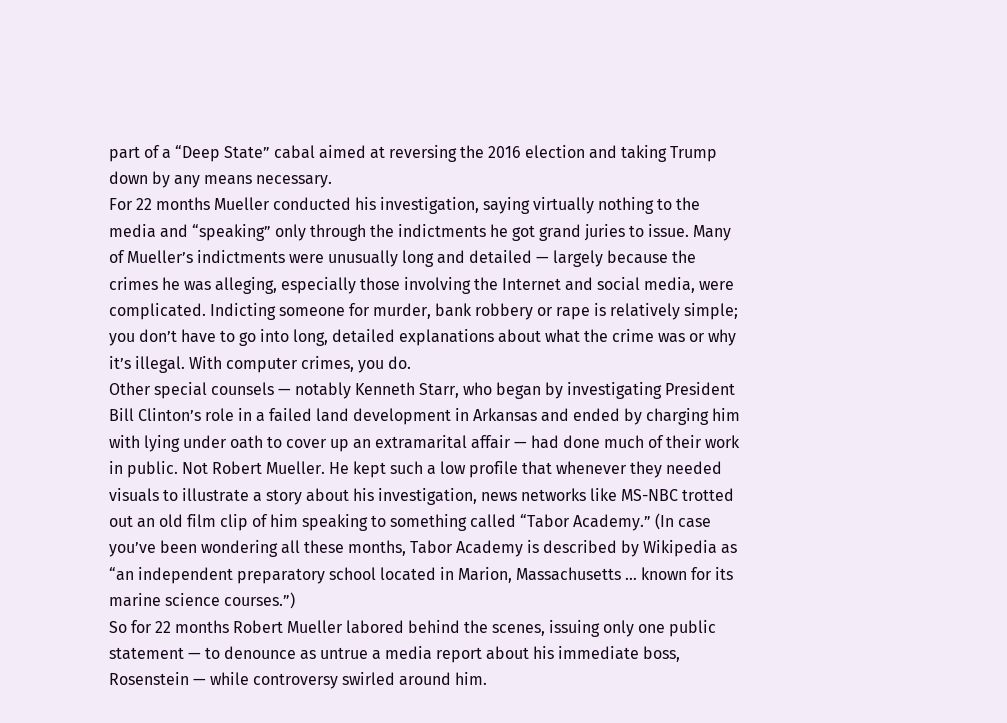part of a “Deep State” cabal aimed at reversing the 2016 election and taking Trump down by any means necessary.
For 22 months Mueller conducted his investigation, saying virtually nothing to the media and “speaking” only through the indictments he got grand juries to issue. Many of Mueller’s indictments were unusually long and detailed — largely because the crimes he was alleging, especially those involving the Internet and social media, were complicated. Indicting someone for murder, bank robbery or rape is relatively simple; you don’t have to go into long, detailed explanations about what the crime was or why it’s illegal. With computer crimes, you do.
Other special counsels — notably Kenneth Starr, who began by investigating President Bill Clinton’s role in a failed land development in Arkansas and ended by charging him with lying under oath to cover up an extramarital affair — had done much of their work in public. Not Robert Mueller. He kept such a low profile that whenever they needed visuals to illustrate a story about his investigation, news networks like MS-NBC trotted out an old film clip of him speaking to something called “Tabor Academy.” (In case you’ve been wondering all these months, Tabor Academy is described by Wikipedia as “an independent preparatory school located in Marion, Massachusetts … known for its marine science courses.”)
So for 22 months Robert Mueller labored behind the scenes, issuing only one public statement — to denounce as untrue a media report about his immediate boss, Rosenstein — while controversy swirled around him.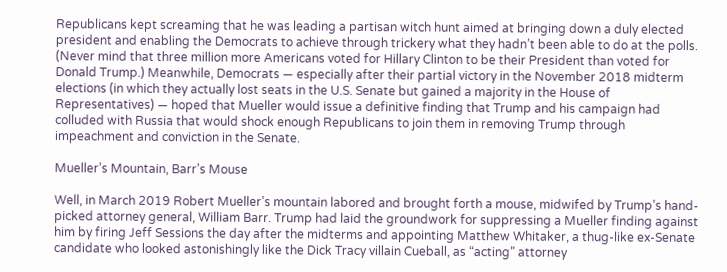Republicans kept screaming that he was leading a partisan witch hunt aimed at bringing down a duly elected president and enabling the Democrats to achieve through trickery what they hadn’t been able to do at the polls. (Never mind that three million more Americans voted for Hillary Clinton to be their President than voted for Donald Trump.) Meanwhile, Democrats — especially after their partial victory in the November 2018 midterm elections (in which they actually lost seats in the U.S. Senate but gained a majority in the House of Representatives) — hoped that Mueller would issue a definitive finding that Trump and his campaign had colluded with Russia that would shock enough Republicans to join them in removing Trump through impeachment and conviction in the Senate.

Mueller’s Mountain, Barr’s Mouse

Well, in March 2019 Robert Mueller’s mountain labored and brought forth a mouse, midwifed by Trump’s hand-picked attorney general, William Barr. Trump had laid the groundwork for suppressing a Mueller finding against him by firing Jeff Sessions the day after the midterms and appointing Matthew Whitaker, a thug-like ex-Senate candidate who looked astonishingly like the Dick Tracy villain Cueball, as “acting” attorney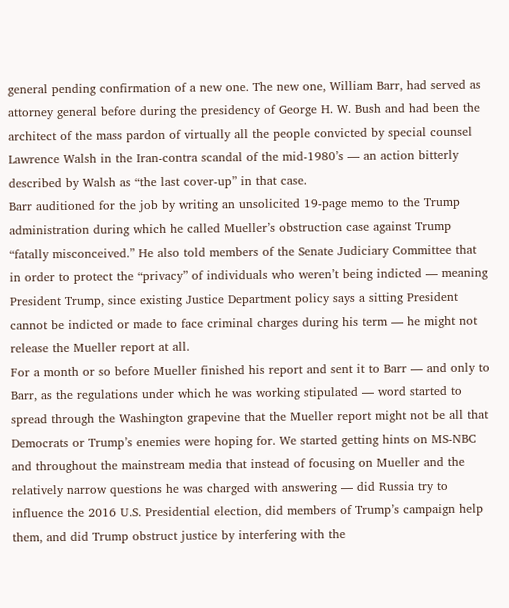general pending confirmation of a new one. The new one, William Barr, had served as attorney general before during the presidency of George H. W. Bush and had been the architect of the mass pardon of virtually all the people convicted by special counsel Lawrence Walsh in the Iran-contra scandal of the mid-1980’s — an action bitterly described by Walsh as “the last cover-up” in that case.
Barr auditioned for the job by writing an unsolicited 19-page memo to the Trump administration during which he called Mueller’s obstruction case against Trump “fatally misconceived.” He also told members of the Senate Judiciary Committee that in order to protect the “privacy” of individuals who weren’t being indicted — meaning President Trump, since existing Justice Department policy says a sitting President cannot be indicted or made to face criminal charges during his term — he might not release the Mueller report at all.
For a month or so before Mueller finished his report and sent it to Barr — and only to Barr, as the regulations under which he was working stipulated — word started to spread through the Washington grapevine that the Mueller report might not be all that Democrats or Trump’s enemies were hoping for. We started getting hints on MS-NBC and throughout the mainstream media that instead of focusing on Mueller and the relatively narrow questions he was charged with answering — did Russia try to influence the 2016 U.S. Presidential election, did members of Trump’s campaign help them, and did Trump obstruct justice by interfering with the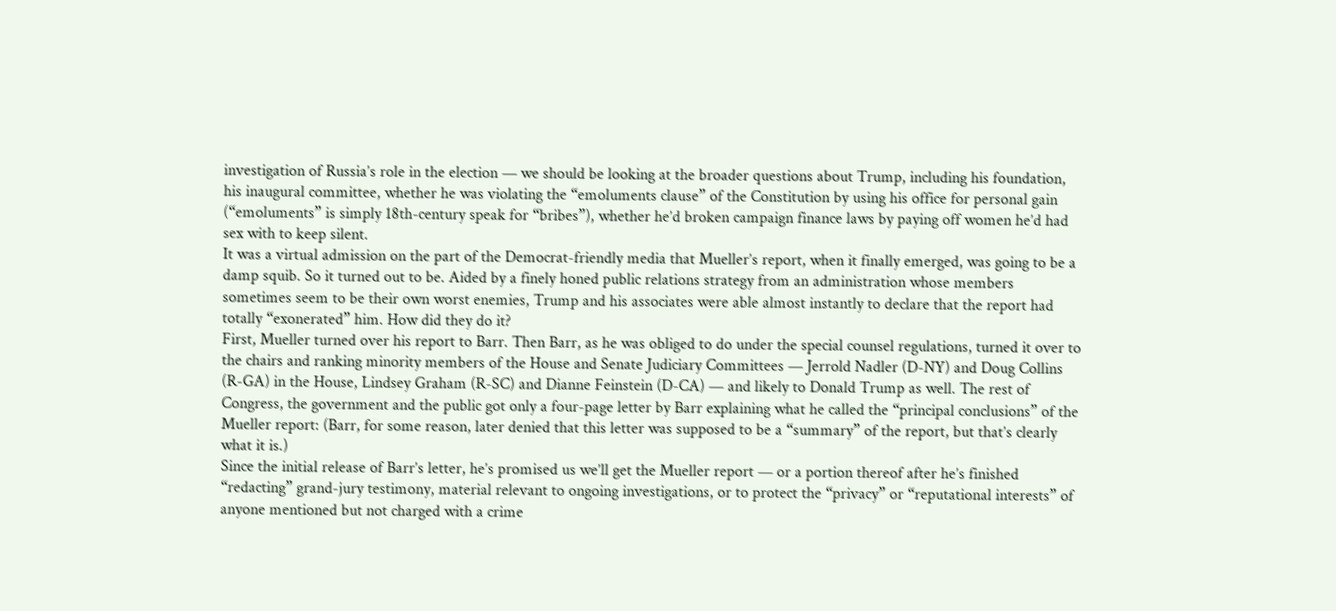investigation of Russia’s role in the election — we should be looking at the broader questions about Trump, including his foundation, his inaugural committee, whether he was violating the “emoluments clause” of the Constitution by using his office for personal gain (“emoluments” is simply 18th-century speak for “bribes”), whether he’d broken campaign finance laws by paying off women he’d had sex with to keep silent.
It was a virtual admission on the part of the Democrat-friendly media that Mueller’s report, when it finally emerged, was going to be a damp squib. So it turned out to be. Aided by a finely honed public relations strategy from an administration whose members sometimes seem to be their own worst enemies, Trump and his associates were able almost instantly to declare that the report had totally “exonerated” him. How did they do it?
First, Mueller turned over his report to Barr. Then Barr, as he was obliged to do under the special counsel regulations, turned it over to the chairs and ranking minority members of the House and Senate Judiciary Committees — Jerrold Nadler (D-NY) and Doug Collins (R-GA) in the House, Lindsey Graham (R-SC) and Dianne Feinstein (D-CA) — and likely to Donald Trump as well. The rest of Congress, the government and the public got only a four-page letter by Barr explaining what he called the “principal conclusions” of the Mueller report: (Barr, for some reason, later denied that this letter was supposed to be a “summary” of the report, but that’s clearly what it is.)
Since the initial release of Barr’s letter, he’s promised us we’ll get the Mueller report — or a portion thereof after he’s finished “redacting” grand-jury testimony, material relevant to ongoing investigations, or to protect the “privacy” or “reputational interests” of anyone mentioned but not charged with a crime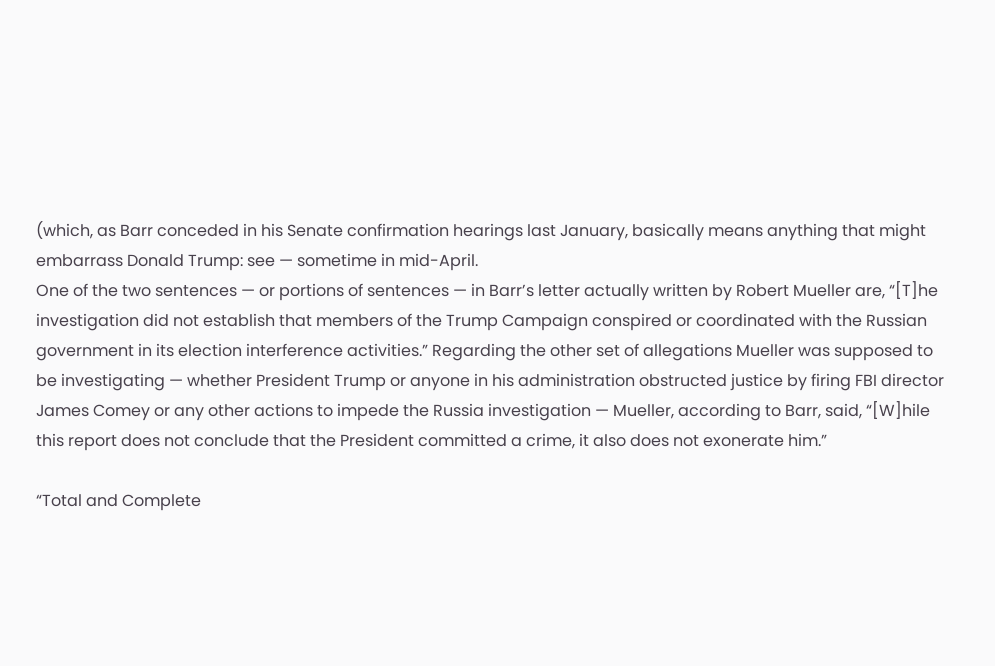(which, as Barr conceded in his Senate confirmation hearings last January, basically means anything that might embarrass Donald Trump: see — sometime in mid-April.
One of the two sentences — or portions of sentences — in Barr’s letter actually written by Robert Mueller are, “[T]he investigation did not establish that members of the Trump Campaign conspired or coordinated with the Russian government in its election interference activities.” Regarding the other set of allegations Mueller was supposed to be investigating — whether President Trump or anyone in his administration obstructed justice by firing FBI director James Comey or any other actions to impede the Russia investigation — Mueller, according to Barr, said, “[W]hile this report does not conclude that the President committed a crime, it also does not exonerate him.”

“Total and Complete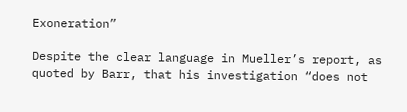Exoneration”

Despite the clear language in Mueller’s report, as quoted by Barr, that his investigation “does not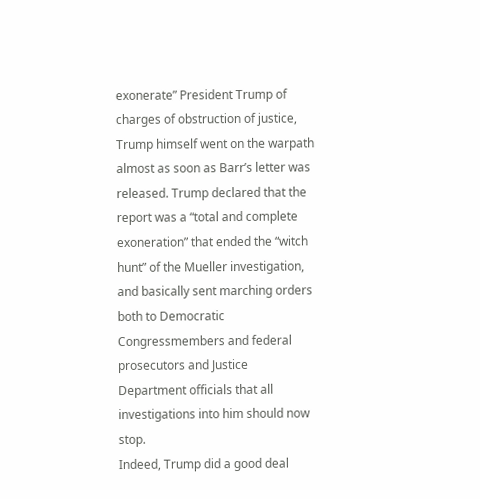exonerate” President Trump of charges of obstruction of justice, Trump himself went on the warpath almost as soon as Barr’s letter was released. Trump declared that the report was a “total and complete exoneration” that ended the “witch hunt” of the Mueller investigation, and basically sent marching orders both to Democratic Congressmembers and federal prosecutors and Justice Department officials that all investigations into him should now stop.
Indeed, Trump did a good deal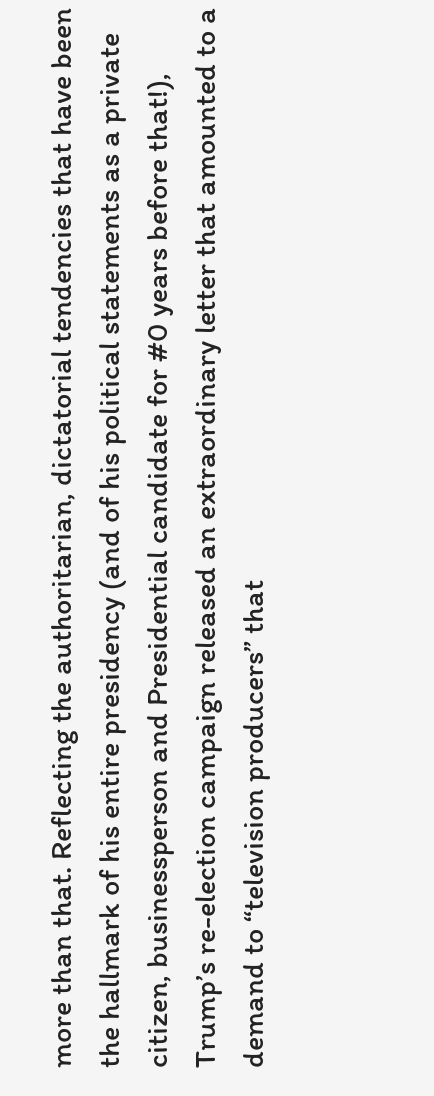more than that. Reflecting the authoritarian, dictatorial tendencies that have been the hallmark of his entire presidency (and of his political statements as a private citizen, businessperson and Presidential candidate for #0 years before that!), Trump’s re-election campaign released an extraordinary letter that amounted to a demand to “television producers” that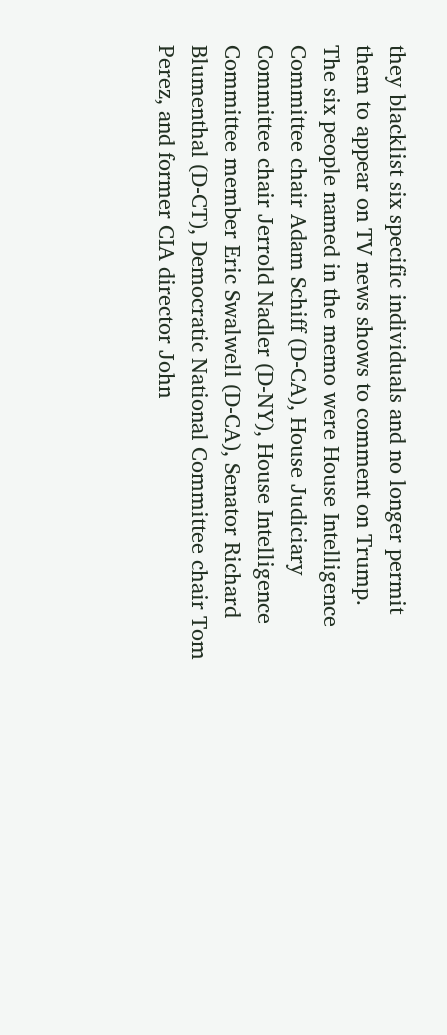they blacklist six specific individuals and no longer permit them to appear on TV news shows to comment on Trump.
The six people named in the memo were House Intelligence Committee chair Adam Schiff (D-CA), House Judiciary Committee chair Jerrold Nadler (D-NY), House Intelligence Committee member Eric Swalwell (D-CA), Senator Richard Blumenthal (D-CT), Democratic National Committee chair Tom Perez, and former CIA director John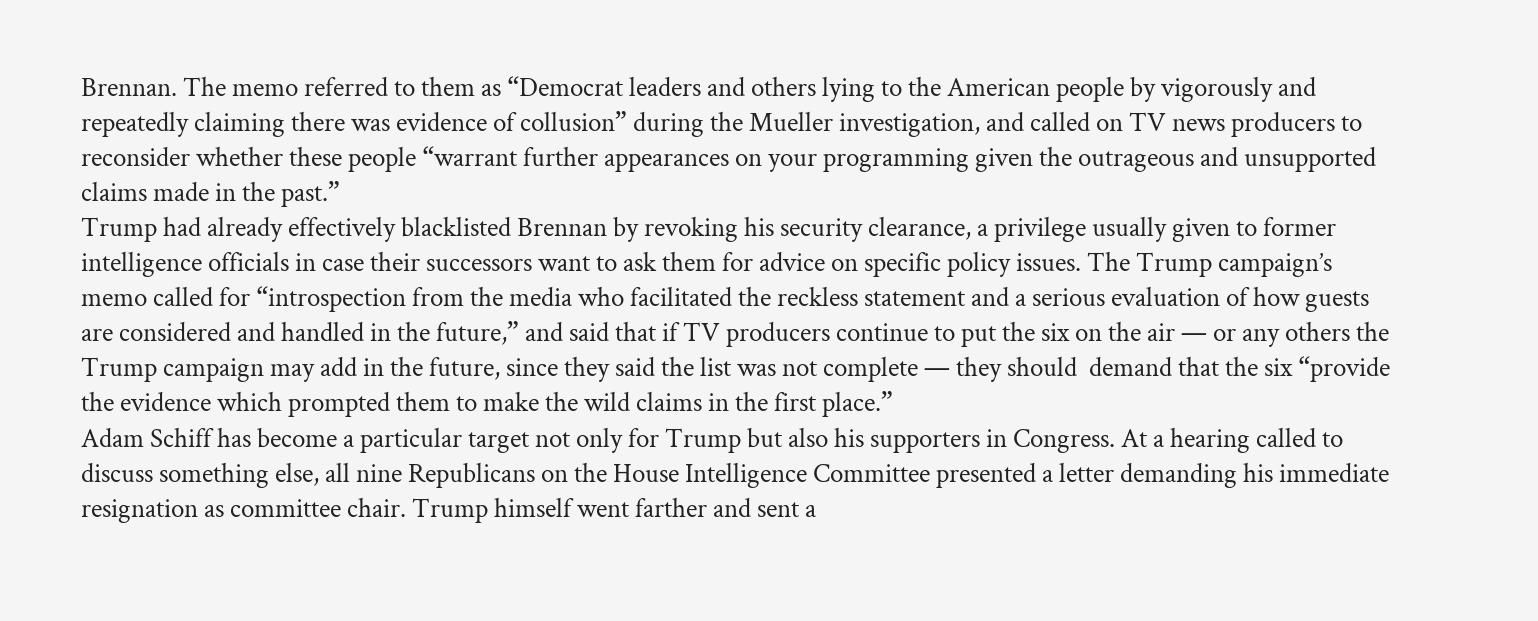Brennan. The memo referred to them as “Democrat leaders and others lying to the American people by vigorously and repeatedly claiming there was evidence of collusion” during the Mueller investigation, and called on TV news producers to reconsider whether these people “warrant further appearances on your programming given the outrageous and unsupported claims made in the past.”
Trump had already effectively blacklisted Brennan by revoking his security clearance, a privilege usually given to former intelligence officials in case their successors want to ask them for advice on specific policy issues. The Trump campaign’s memo called for “introspection from the media who facilitated the reckless statement and a serious evaluation of how guests are considered and handled in the future,” and said that if TV producers continue to put the six on the air — or any others the Trump campaign may add in the future, since they said the list was not complete — they should  demand that the six “provide the evidence which prompted them to make the wild claims in the first place.”
Adam Schiff has become a particular target not only for Trump but also his supporters in Congress. At a hearing called to discuss something else, all nine Republicans on the House Intelligence Committee presented a letter demanding his immediate resignation as committee chair. Trump himself went farther and sent a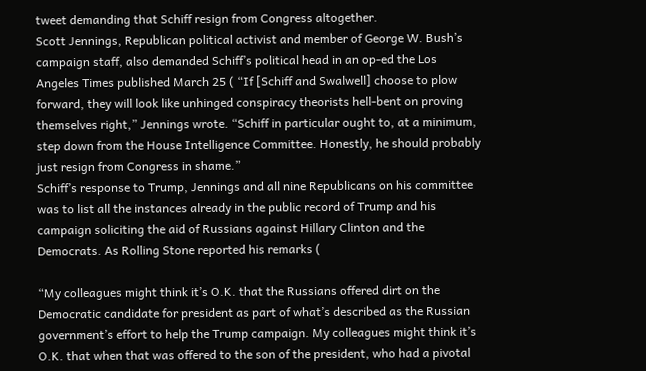tweet demanding that Schiff resign from Congress altogether.
Scott Jennings, Republican political activist and member of George W. Bush’s campaign staff, also demanded Schiff’s political head in an op-ed the Los Angeles Times published March 25 ( “If [Schiff and Swalwell] choose to plow forward, they will look like unhinged conspiracy theorists hell-bent on proving themselves right,” Jennings wrote. “Schiff in particular ought to, at a minimum, step down from the House Intelligence Committee. Honestly, he should probably just resign from Congress in shame.”
Schiff’s response to Trump, Jennings and all nine Republicans on his committee was to list all the instances already in the public record of Trump and his campaign soliciting the aid of Russians against Hillary Clinton and the Democrats. As Rolling Stone reported his remarks (

“My colleagues might think it’s O.K. that the Russians offered dirt on the Democratic candidate for president as part of what’s described as the Russian government’s effort to help the Trump campaign. My colleagues might think it’s O.K. that when that was offered to the son of the president, who had a pivotal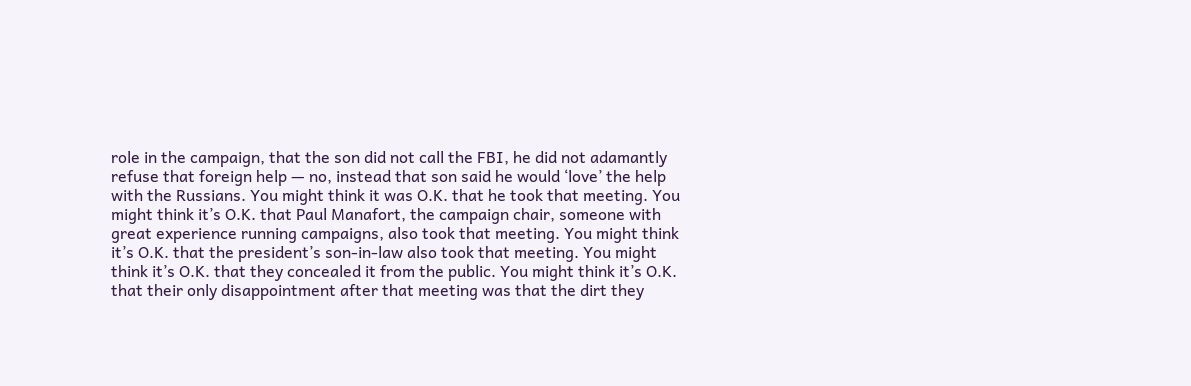role in the campaign, that the son did not call the FBI, he did not adamantly refuse that foreign help — no, instead that son said he would ‘love’ the help with the Russians. You might think it was O.K. that he took that meeting. You might think it’s O.K. that Paul Manafort, the campaign chair, someone with great experience running campaigns, also took that meeting. You might think it’s O.K. that the president’s son-in-law also took that meeting. You might think it’s O.K. that they concealed it from the public. You might think it’s O.K. that their only disappointment after that meeting was that the dirt they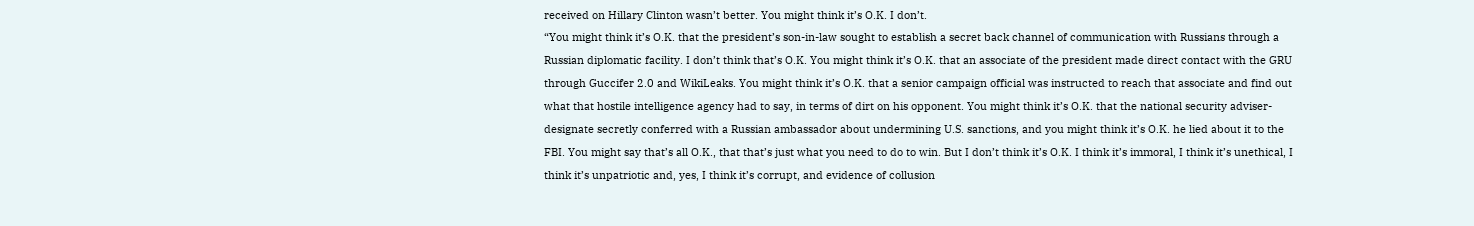received on Hillary Clinton wasn’t better. You might think it’s O.K. I don’t.
“You might think it’s O.K. that the president’s son-in-law sought to establish a secret back channel of communication with Russians through a Russian diplomatic facility. I don’t think that’s O.K. You might think it’s O.K. that an associate of the president made direct contact with the GRU through Guccifer 2.0 and WikiLeaks. You might think it’s O.K. that a senior campaign official was instructed to reach that associate and find out what that hostile intelligence agency had to say, in terms of dirt on his opponent. You might think it’s O.K. that the national security adviser-designate secretly conferred with a Russian ambassador about undermining U.S. sanctions, and you might think it’s O.K. he lied about it to the FBI. You might say that’s all O.K., that that’s just what you need to do to win. But I don’t think it’s O.K. I think it’s immoral, I think it’s unethical, I think it’s unpatriotic and, yes, I think it’s corrupt, and evidence of collusion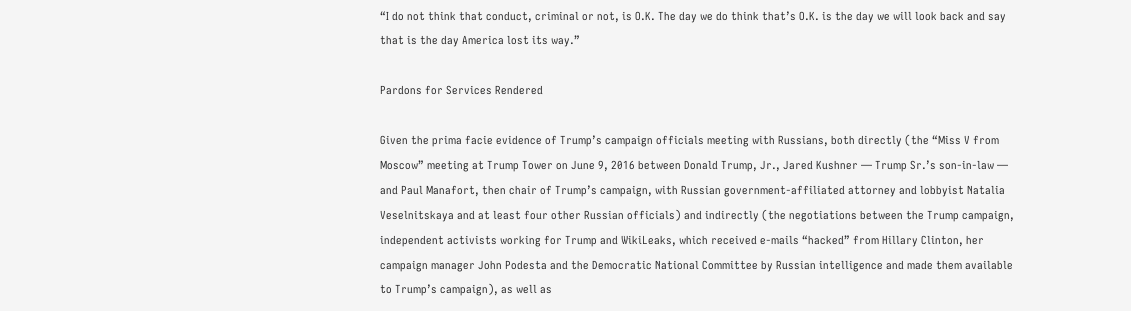“I do not think that conduct, criminal or not, is O.K. The day we do think that’s O.K. is the day we will look back and say that is the day America lost its way.”

Pardons for Services Rendered

Given the prima facie evidence of Trump’s campaign officials meeting with Russians, both directly (the “Miss V from Moscow” meeting at Trump Tower on June 9, 2016 between Donald Trump, Jr., Jared Kushner — Trump Sr.’s son-in-law — and Paul Manafort, then chair of Trump’s campaign, with Russian government-affiliated attorney and lobbyist Natalia Veselnitskaya and at least four other Russian officials) and indirectly (the negotiations between the Trump campaign, independent activists working for Trump and WikiLeaks, which received e-mails “hacked” from Hillary Clinton, her campaign manager John Podesta and the Democratic National Committee by Russian intelligence and made them available to Trump’s campaign), as well as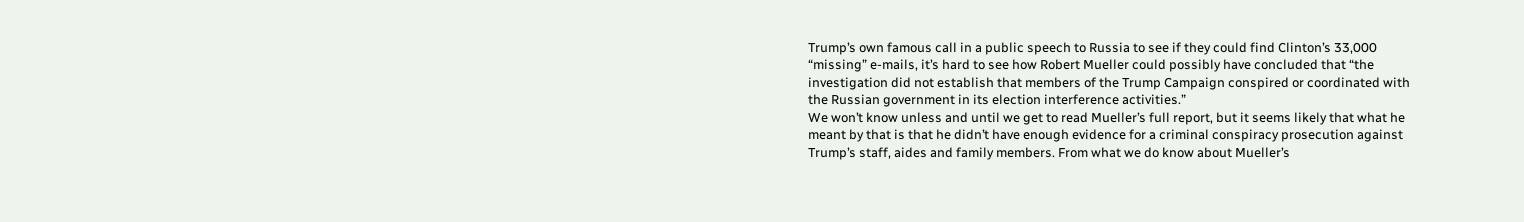Trump’s own famous call in a public speech to Russia to see if they could find Clinton’s 33,000 “missing” e-mails, it’s hard to see how Robert Mueller could possibly have concluded that “the investigation did not establish that members of the Trump Campaign conspired or coordinated with the Russian government in its election interference activities.”
We won’t know unless and until we get to read Mueller’s full report, but it seems likely that what he meant by that is that he didn’t have enough evidence for a criminal conspiracy prosecution against Trump’s staff, aides and family members. From what we do know about Mueller’s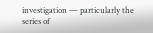investigation — particularly the series of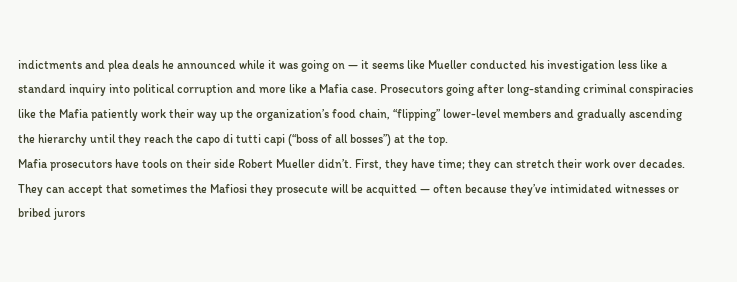indictments and plea deals he announced while it was going on — it seems like Mueller conducted his investigation less like a standard inquiry into political corruption and more like a Mafia case. Prosecutors going after long-standing criminal conspiracies like the Mafia patiently work their way up the organization’s food chain, “flipping” lower-level members and gradually ascending the hierarchy until they reach the capo di tutti capi (“boss of all bosses”) at the top.
Mafia prosecutors have tools on their side Robert Mueller didn’t. First, they have time; they can stretch their work over decades. They can accept that sometimes the Mafiosi they prosecute will be acquitted — often because they’ve intimidated witnesses or bribed jurors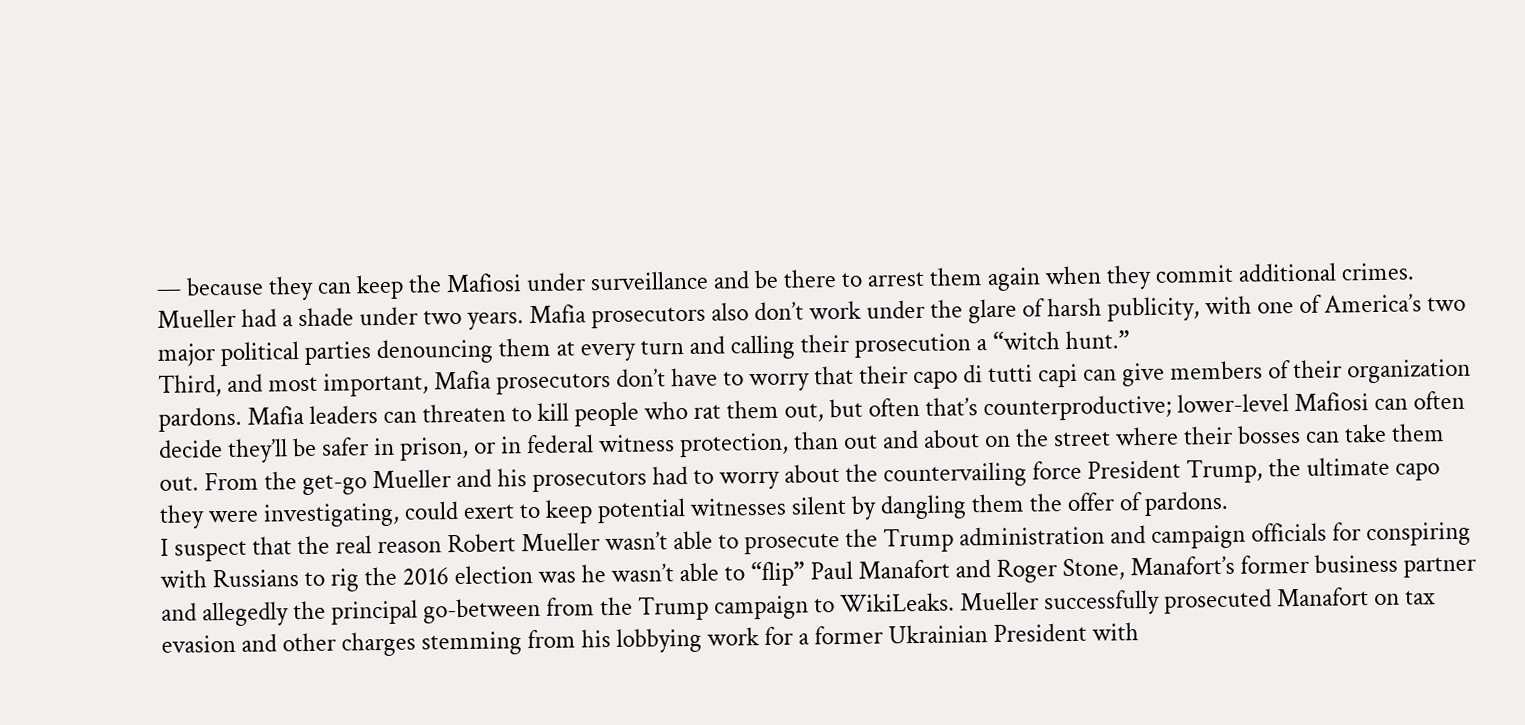— because they can keep the Mafiosi under surveillance and be there to arrest them again when they commit additional crimes. Mueller had a shade under two years. Mafia prosecutors also don’t work under the glare of harsh publicity, with one of America’s two major political parties denouncing them at every turn and calling their prosecution a “witch hunt.”
Third, and most important, Mafia prosecutors don’t have to worry that their capo di tutti capi can give members of their organization pardons. Mafia leaders can threaten to kill people who rat them out, but often that’s counterproductive; lower-level Mafiosi can often decide they’ll be safer in prison, or in federal witness protection, than out and about on the street where their bosses can take them out. From the get-go Mueller and his prosecutors had to worry about the countervailing force President Trump, the ultimate capo they were investigating, could exert to keep potential witnesses silent by dangling them the offer of pardons.
I suspect that the real reason Robert Mueller wasn’t able to prosecute the Trump administration and campaign officials for conspiring with Russians to rig the 2016 election was he wasn’t able to “flip” Paul Manafort and Roger Stone, Manafort’s former business partner and allegedly the principal go-between from the Trump campaign to WikiLeaks. Mueller successfully prosecuted Manafort on tax evasion and other charges stemming from his lobbying work for a former Ukrainian President with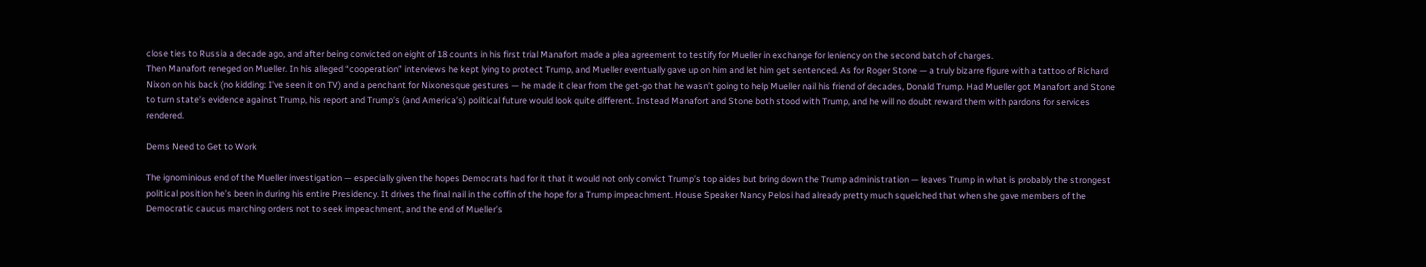close ties to Russia a decade ago, and after being convicted on eight of 18 counts in his first trial Manafort made a plea agreement to testify for Mueller in exchange for leniency on the second batch of charges.
Then Manafort reneged on Mueller. In his alleged “cooperation” interviews he kept lying to protect Trump, and Mueller eventually gave up on him and let him get sentenced. As for Roger Stone — a truly bizarre figure with a tattoo of Richard Nixon on his back (no kidding: I’ve seen it on TV) and a penchant for Nixonesque gestures — he made it clear from the get-go that he wasn’t going to help Mueller nail his friend of decades, Donald Trump. Had Mueller got Manafort and Stone to turn state’s evidence against Trump, his report and Trump’s (and America’s) political future would look quite different. Instead Manafort and Stone both stood with Trump, and he will no doubt reward them with pardons for services rendered.

Dems Need to Get to Work

The ignominious end of the Mueller investigation — especially given the hopes Democrats had for it that it would not only convict Trump’s top aides but bring down the Trump administration — leaves Trump in what is probably the strongest political position he’s been in during his entire Presidency. It drives the final nail in the coffin of the hope for a Trump impeachment. House Speaker Nancy Pelosi had already pretty much squelched that when she gave members of the Democratic caucus marching orders not to seek impeachment, and the end of Mueller’s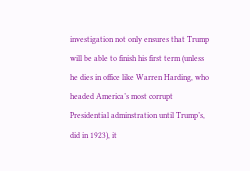investigation not only ensures that Trump will be able to finish his first term (unless he dies in office like Warren Harding, who headed America’s most corrupt Presidential adminstration until Trump’s, did in 1923), it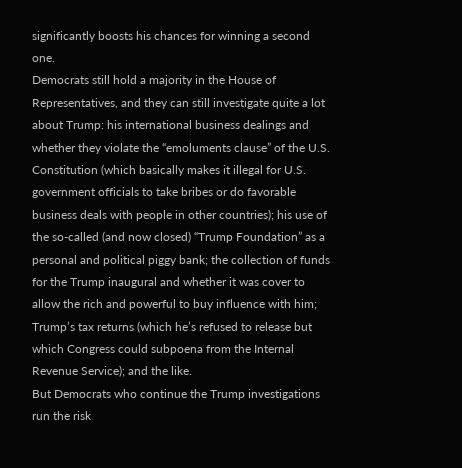significantly boosts his chances for winning a second one.
Democrats still hold a majority in the House of Representatives, and they can still investigate quite a lot about Trump: his international business dealings and whether they violate the “emoluments clause” of the U.S. Constitution (which basically makes it illegal for U.S. government officials to take bribes or do favorable business deals with people in other countries); his use of the so-called (and now closed) “Trump Foundation” as a personal and political piggy bank; the collection of funds for the Trump inaugural and whether it was cover to allow the rich and powerful to buy influence with him; Trump’s tax returns (which he’s refused to release but which Congress could subpoena from the Internal Revenue Service); and the like.
But Democrats who continue the Trump investigations run the risk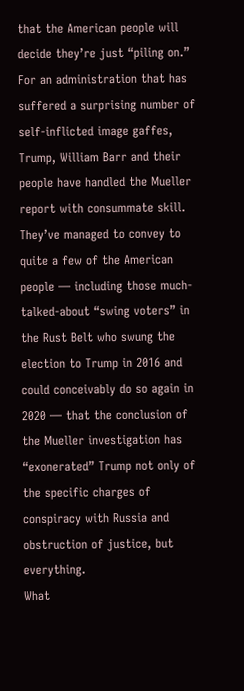that the American people will decide they’re just “piling on.” For an administration that has suffered a surprising number of self-inflicted image gaffes, Trump, William Barr and their people have handled the Mueller report with consummate skill. They’ve managed to convey to quite a few of the American people — including those much-talked-about “swing voters” in the Rust Belt who swung the election to Trump in 2016 and could conceivably do so again in 2020 — that the conclusion of the Mueller investigation has “exonerated” Trump not only of the specific charges of conspiracy with Russia and obstruction of justice, but everything.
What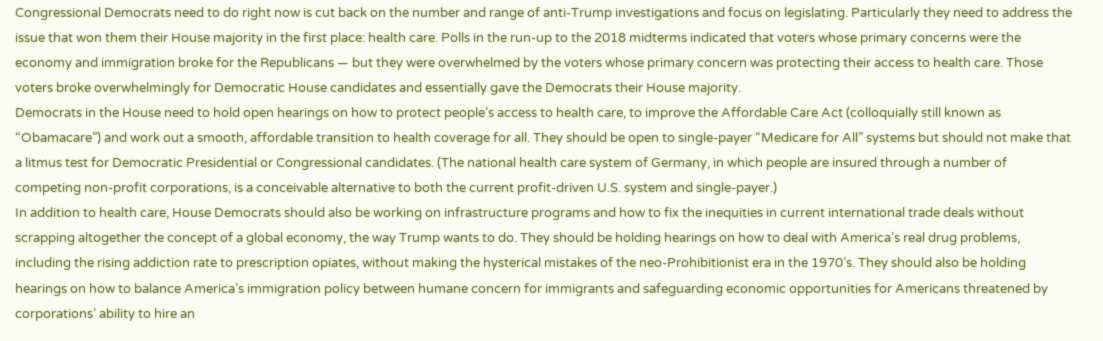Congressional Democrats need to do right now is cut back on the number and range of anti-Trump investigations and focus on legislating. Particularly they need to address the issue that won them their House majority in the first place: health care. Polls in the run-up to the 2018 midterms indicated that voters whose primary concerns were the economy and immigration broke for the Republicans — but they were overwhelmed by the voters whose primary concern was protecting their access to health care. Those voters broke overwhelmingly for Democratic House candidates and essentially gave the Democrats their House majority.
Democrats in the House need to hold open hearings on how to protect people’s access to health care, to improve the Affordable Care Act (colloquially still known as “Obamacare”) and work out a smooth, affordable transition to health coverage for all. They should be open to single-payer “Medicare for All” systems but should not make that a litmus test for Democratic Presidential or Congressional candidates. (The national health care system of Germany, in which people are insured through a number of competing non-profit corporations, is a conceivable alternative to both the current profit-driven U.S. system and single-payer.)
In addition to health care, House Democrats should also be working on infrastructure programs and how to fix the inequities in current international trade deals without scrapping altogether the concept of a global economy, the way Trump wants to do. They should be holding hearings on how to deal with America’s real drug problems, including the rising addiction rate to prescription opiates, without making the hysterical mistakes of the neo-Prohibitionist era in the 1970’s. They should also be holding hearings on how to balance America’s immigration policy between humane concern for immigrants and safeguarding economic opportunities for Americans threatened by corporations’ ability to hire an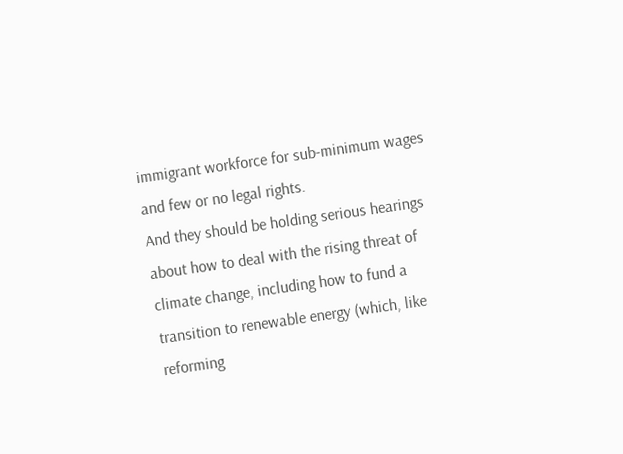immigrant workforce for sub-minimum wages and few or no legal rights.
And they should be holding serious hearings about how to deal with the rising threat of climate change, including how to fund a transition to renewable energy (which, like reforming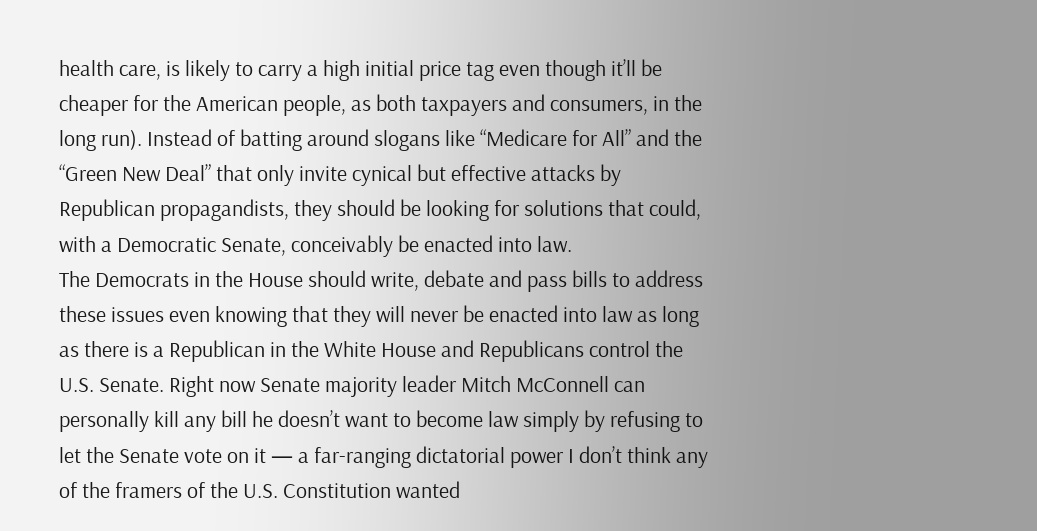health care, is likely to carry a high initial price tag even though it’ll be cheaper for the American people, as both taxpayers and consumers, in the long run). Instead of batting around slogans like “Medicare for All” and the “Green New Deal” that only invite cynical but effective attacks by Republican propagandists, they should be looking for solutions that could, with a Democratic Senate, conceivably be enacted into law.
The Democrats in the House should write, debate and pass bills to address these issues even knowing that they will never be enacted into law as long as there is a Republican in the White House and Republicans control the U.S. Senate. Right now Senate majority leader Mitch McConnell can personally kill any bill he doesn’t want to become law simply by refusing to let the Senate vote on it — a far-ranging dictatorial power I don’t think any of the framers of the U.S. Constitution wanted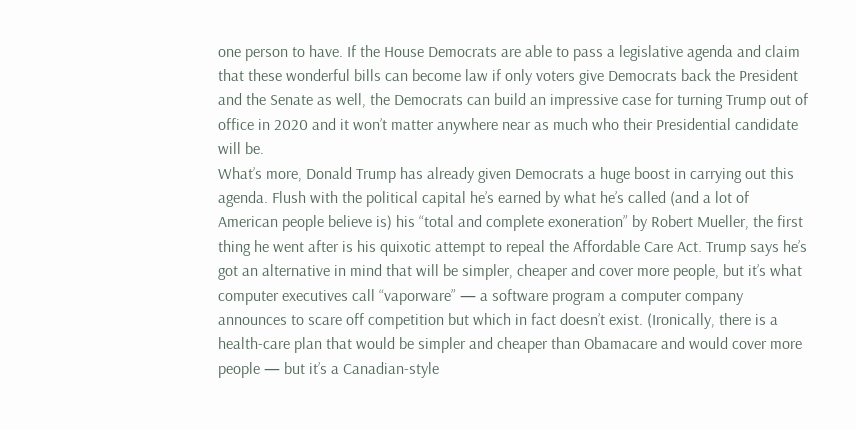one person to have. If the House Democrats are able to pass a legislative agenda and claim that these wonderful bills can become law if only voters give Democrats back the President and the Senate as well, the Democrats can build an impressive case for turning Trump out of office in 2020 and it won’t matter anywhere near as much who their Presidential candidate will be.
What’s more, Donald Trump has already given Democrats a huge boost in carrying out this agenda. Flush with the political capital he’s earned by what he’s called (and a lot of American people believe is) his “total and complete exoneration” by Robert Mueller, the first thing he went after is his quixotic attempt to repeal the Affordable Care Act. Trump says he’s got an alternative in mind that will be simpler, cheaper and cover more people, but it’s what computer executives call “vaporware” — a software program a computer company announces to scare off competition but which in fact doesn’t exist. (Ironically, there is a health-care plan that would be simpler and cheaper than Obamacare and would cover more people — but it’s a Canadian-style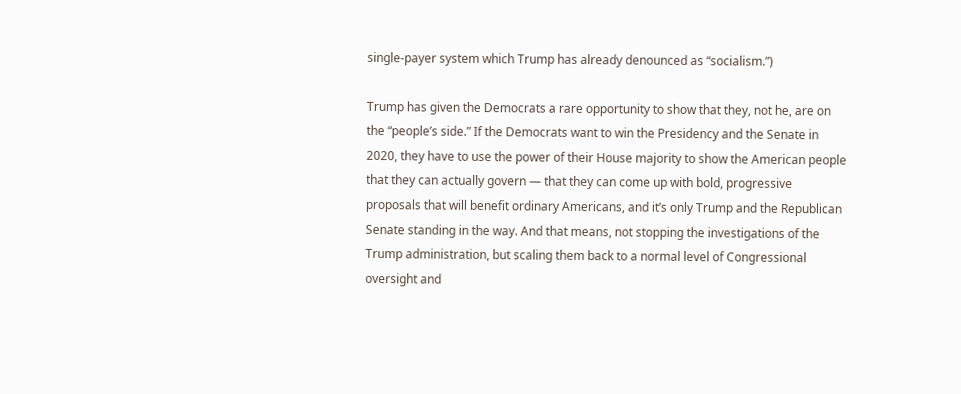single-payer system which Trump has already denounced as “socialism.”)

Trump has given the Democrats a rare opportunity to show that they, not he, are on the “people’s side.” If the Democrats want to win the Presidency and the Senate in 2020, they have to use the power of their House majority to show the American people that they can actually govern — that they can come up with bold, progressive proposals that will benefit ordinary Americans, and it’s only Trump and the Republican Senate standing in the way. And that means, not stopping the investigations of the Trump administration, but scaling them back to a normal level of Congressional oversight and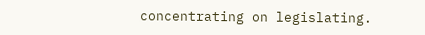concentrating on legislating.